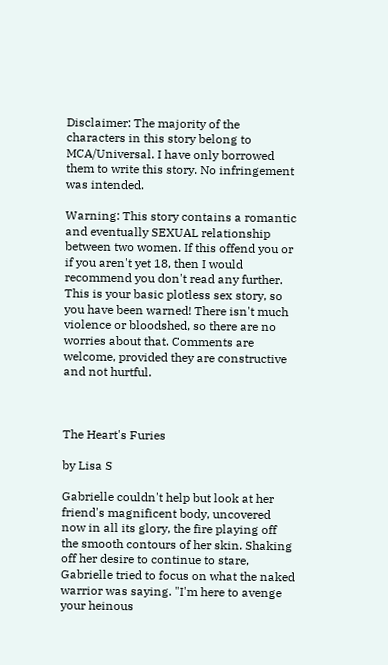Disclaimer: The majority of the characters in this story belong to MCA/Universal. I have only borrowed them to write this story. No infringement was intended.

Warning: This story contains a romantic and eventually SEXUAL relationship between two women. If this offend you or if you aren't yet 18, then I would recommend you don't read any further. This is your basic plotless sex story, so you have been warned! There isn't much violence or bloodshed, so there are no worries about that. Comments are welcome, provided they are constructive and not hurtful.



The Heart's Furies

by Lisa S

Gabrielle couldn't help but look at her friend's magnificent body, uncovered now in all its glory, the fire playing off the smooth contours of her skin. Shaking off her desire to continue to stare, Gabrielle tried to focus on what the naked warrior was saying. "I'm here to avenge your heinous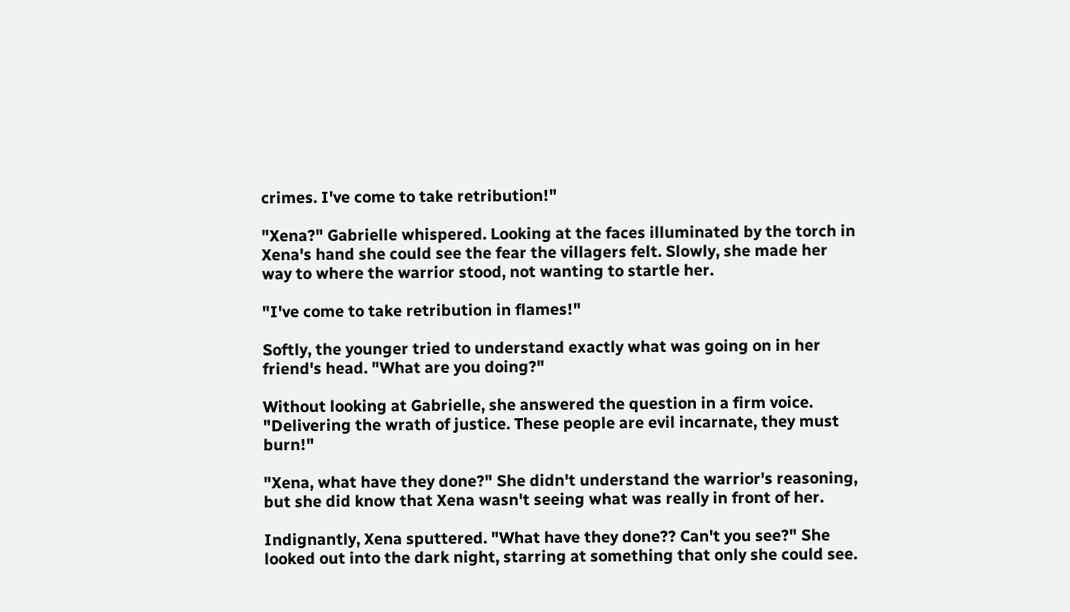crimes. I've come to take retribution!"

"Xena?" Gabrielle whispered. Looking at the faces illuminated by the torch in Xena's hand she could see the fear the villagers felt. Slowly, she made her way to where the warrior stood, not wanting to startle her.

"I've come to take retribution in flames!"

Softly, the younger tried to understand exactly what was going on in her friend's head. "What are you doing?"

Without looking at Gabrielle, she answered the question in a firm voice. "Delivering the wrath of justice. These people are evil incarnate, they must burn!"

"Xena, what have they done?" She didn't understand the warrior's reasoning, but she did know that Xena wasn't seeing what was really in front of her.

Indignantly, Xena sputtered. "What have they done?? Can't you see?" She looked out into the dark night, starring at something that only she could see.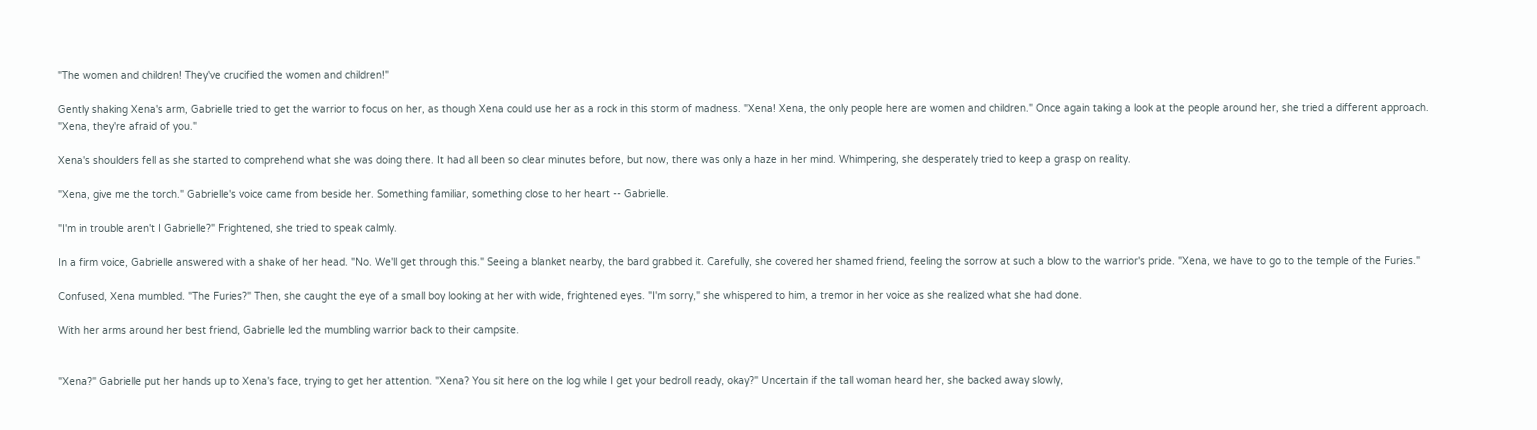"The women and children! They've crucified the women and children!"

Gently shaking Xena's arm, Gabrielle tried to get the warrior to focus on her, as though Xena could use her as a rock in this storm of madness. "Xena! Xena, the only people here are women and children." Once again taking a look at the people around her, she tried a different approach. "Xena, they're afraid of you."

Xena's shoulders fell as she started to comprehend what she was doing there. It had all been so clear minutes before, but now, there was only a haze in her mind. Whimpering, she desperately tried to keep a grasp on reality.

"Xena, give me the torch." Gabrielle's voice came from beside her. Something familiar, something close to her heart -- Gabrielle.

"I'm in trouble aren't I Gabrielle?" Frightened, she tried to speak calmly.

In a firm voice, Gabrielle answered with a shake of her head. "No. We'll get through this." Seeing a blanket nearby, the bard grabbed it. Carefully, she covered her shamed friend, feeling the sorrow at such a blow to the warrior's pride. "Xena, we have to go to the temple of the Furies."

Confused, Xena mumbled. "The Furies?" Then, she caught the eye of a small boy looking at her with wide, frightened eyes. "I'm sorry," she whispered to him, a tremor in her voice as she realized what she had done.

With her arms around her best friend, Gabrielle led the mumbling warrior back to their campsite.


"Xena?" Gabrielle put her hands up to Xena's face, trying to get her attention. "Xena? You sit here on the log while I get your bedroll ready, okay?" Uncertain if the tall woman heard her, she backed away slowly,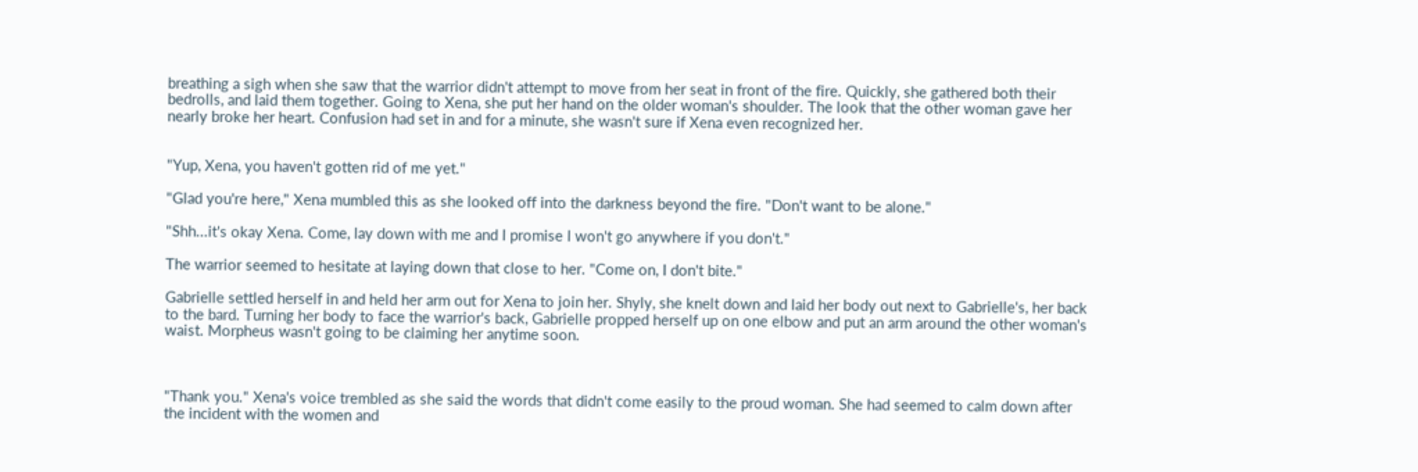breathing a sigh when she saw that the warrior didn't attempt to move from her seat in front of the fire. Quickly, she gathered both their bedrolls, and laid them together. Going to Xena, she put her hand on the older woman's shoulder. The look that the other woman gave her nearly broke her heart. Confusion had set in and for a minute, she wasn't sure if Xena even recognized her.


"Yup, Xena, you haven't gotten rid of me yet."

"Glad you're here," Xena mumbled this as she looked off into the darkness beyond the fire. "Don't want to be alone."

"Shh...it's okay Xena. Come, lay down with me and I promise I won't go anywhere if you don't."

The warrior seemed to hesitate at laying down that close to her. "Come on, I don't bite."

Gabrielle settled herself in and held her arm out for Xena to join her. Shyly, she knelt down and laid her body out next to Gabrielle's, her back to the bard. Turning her body to face the warrior's back, Gabrielle propped herself up on one elbow and put an arm around the other woman's waist. Morpheus wasn't going to be claiming her anytime soon.



"Thank you." Xena's voice trembled as she said the words that didn't come easily to the proud woman. She had seemed to calm down after the incident with the women and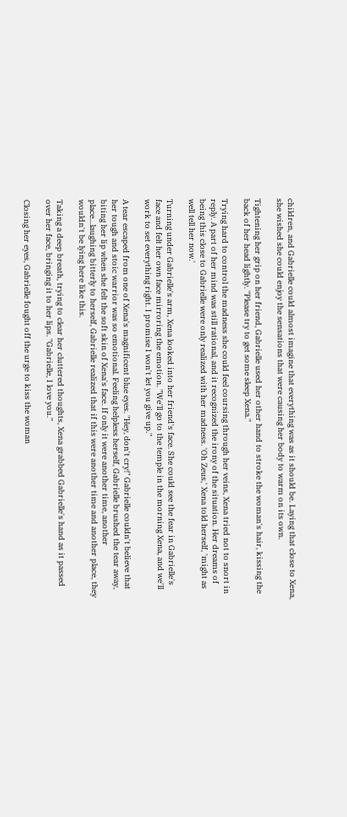children, and Gabrielle could almost imagine that everything was as it should be. Laying that close to Xena, she wished she could enjoy the sensations that were causing her body to warm on its own.

Tightening her grip on her friend, Gabrielle used her other hand to stroke the woman's hair, kissing the back of her head lightly. "Please try to get some sleep Xena."

Trying hard to control the madness she could feel coursing through her veins, Xena tried not to snort in reply. A part of her mind was still rational, and it recognized the irony of the situation. Her dreams of being this close to Gabrielle were only realized with her madness. 'Oh Zeus,' Xena told herself, 'might as well tell her now.'

Turning under Gabrielle's arm, Xena looked into her friend's face. She could see the fear in Gabrielle's face and felt her own face mirroring the emotion. "We'll go to the temple in the morning Xena, and we'll work to set everything right. I promise I won't let you give up."

A tear escaped from one of Xena's magnificent blue eyes. "Hey, don't cry!" Gabrielle couldn't believe that her tough and stoic warrior was so emotional. Feeling helpless herself, Gabrielle brushed the tear away, biting her lip when she felt the soft skin of Xena's face. If only it were another time, another place...laughing bitterly to herself, Gabrielle realized that if this were another time and another place, they wouldn't be lying here like this.

Taking a deep breath, trying to clear her cluttered thoughts, Xena grabbed Gabrielle's hand as it passed over her face, bringing it to her lips. "Gabrielle, I love you."

Closing her eyes, Gabrielle fought off the urge to kiss the woman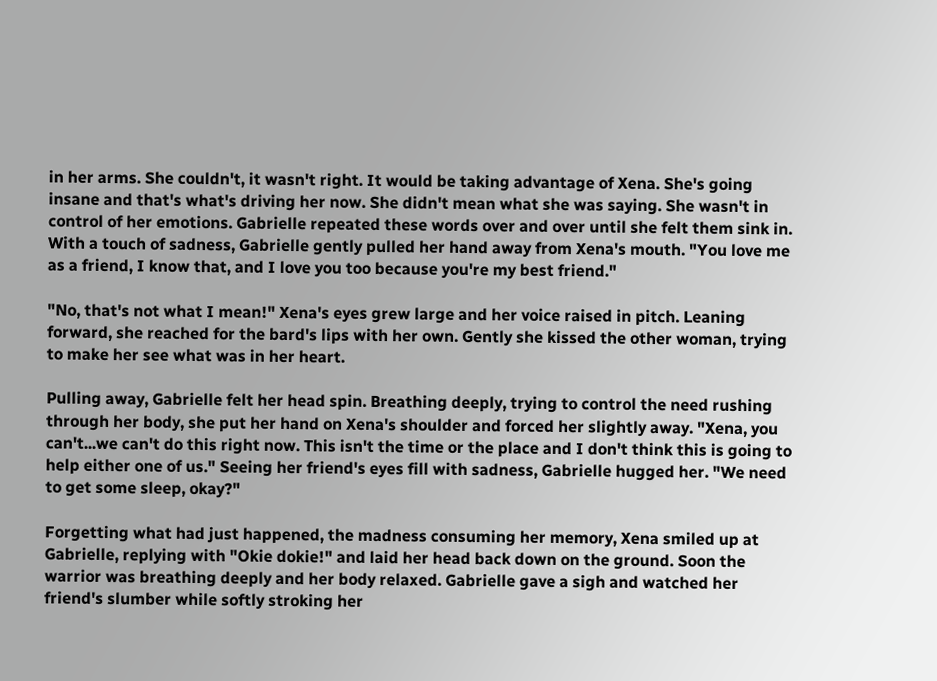in her arms. She couldn't, it wasn't right. It would be taking advantage of Xena. She's going insane and that's what's driving her now. She didn't mean what she was saying. She wasn't in control of her emotions. Gabrielle repeated these words over and over until she felt them sink in. With a touch of sadness, Gabrielle gently pulled her hand away from Xena's mouth. "You love me as a friend, I know that, and I love you too because you're my best friend."

"No, that's not what I mean!" Xena's eyes grew large and her voice raised in pitch. Leaning forward, she reached for the bard's lips with her own. Gently she kissed the other woman, trying to make her see what was in her heart.

Pulling away, Gabrielle felt her head spin. Breathing deeply, trying to control the need rushing through her body, she put her hand on Xena's shoulder and forced her slightly away. "Xena, you can't...we can't do this right now. This isn't the time or the place and I don't think this is going to help either one of us." Seeing her friend's eyes fill with sadness, Gabrielle hugged her. "We need to get some sleep, okay?"

Forgetting what had just happened, the madness consuming her memory, Xena smiled up at Gabrielle, replying with "Okie dokie!" and laid her head back down on the ground. Soon the warrior was breathing deeply and her body relaxed. Gabrielle gave a sigh and watched her friend's slumber while softly stroking her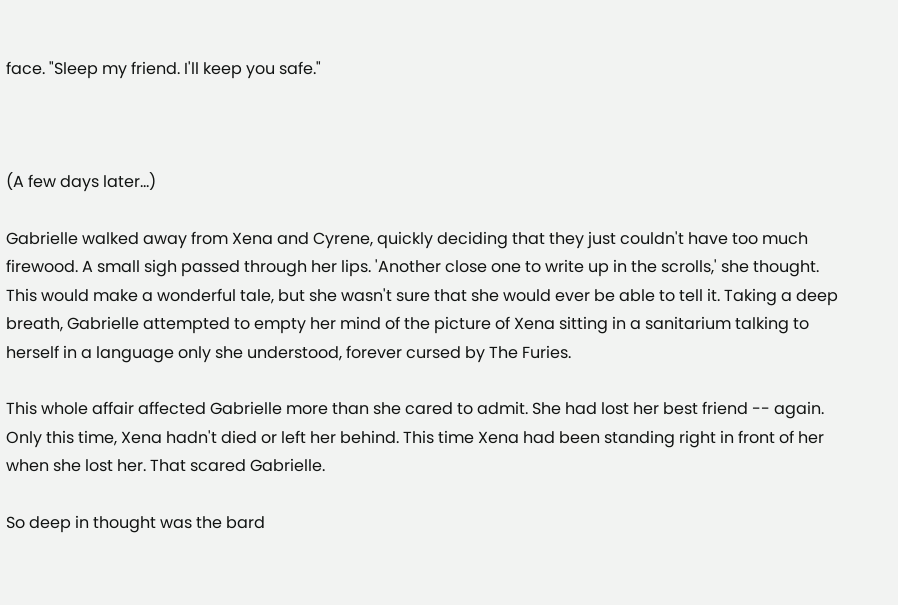face. "Sleep my friend. I'll keep you safe."



(A few days later...)

Gabrielle walked away from Xena and Cyrene, quickly deciding that they just couldn't have too much firewood. A small sigh passed through her lips. 'Another close one to write up in the scrolls,' she thought. This would make a wonderful tale, but she wasn't sure that she would ever be able to tell it. Taking a deep breath, Gabrielle attempted to empty her mind of the picture of Xena sitting in a sanitarium talking to herself in a language only she understood, forever cursed by The Furies.

This whole affair affected Gabrielle more than she cared to admit. She had lost her best friend -- again. Only this time, Xena hadn't died or left her behind. This time Xena had been standing right in front of her when she lost her. That scared Gabrielle.

So deep in thought was the bard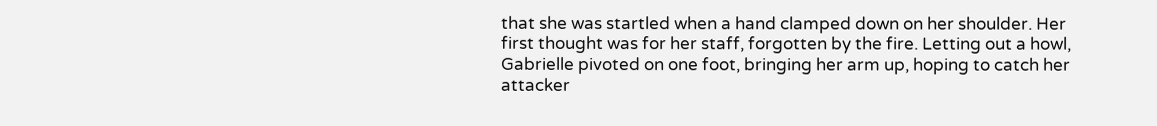that she was startled when a hand clamped down on her shoulder. Her first thought was for her staff, forgotten by the fire. Letting out a howl, Gabrielle pivoted on one foot, bringing her arm up, hoping to catch her attacker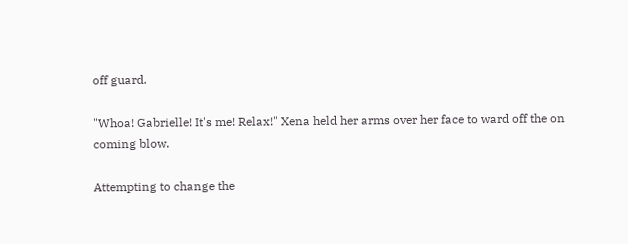off guard.

"Whoa! Gabrielle! It's me! Relax!" Xena held her arms over her face to ward off the on coming blow.

Attempting to change the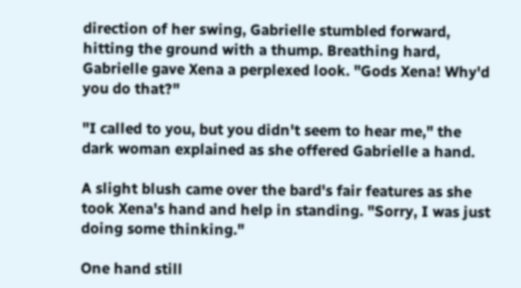direction of her swing, Gabrielle stumbled forward, hitting the ground with a thump. Breathing hard, Gabrielle gave Xena a perplexed look. "Gods Xena! Why'd you do that?"

"I called to you, but you didn't seem to hear me," the dark woman explained as she offered Gabrielle a hand.

A slight blush came over the bard's fair features as she took Xena's hand and help in standing. "Sorry, I was just doing some thinking."

One hand still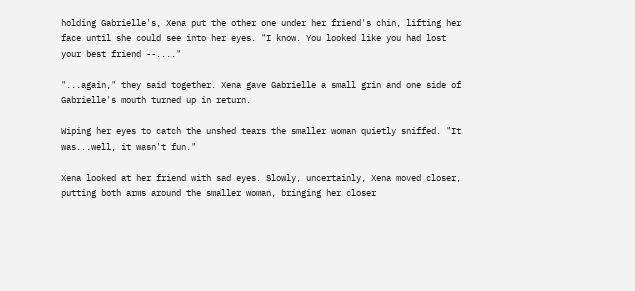holding Gabrielle's, Xena put the other one under her friend's chin, lifting her face until she could see into her eyes. "I know. You looked like you had lost your best friend --...."

"...again," they said together. Xena gave Gabrielle a small grin and one side of Gabrielle's mouth turned up in return.

Wiping her eyes to catch the unshed tears the smaller woman quietly sniffed. "It was...well, it wasn't fun."

Xena looked at her friend with sad eyes. Slowly, uncertainly, Xena moved closer, putting both arms around the smaller woman, bringing her closer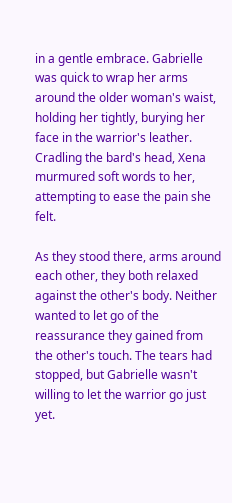in a gentle embrace. Gabrielle was quick to wrap her arms around the older woman's waist, holding her tightly, burying her face in the warrior's leather. Cradling the bard's head, Xena murmured soft words to her, attempting to ease the pain she felt.

As they stood there, arms around each other, they both relaxed against the other's body. Neither wanted to let go of the reassurance they gained from the other's touch. The tears had stopped, but Gabrielle wasn't willing to let the warrior go just yet.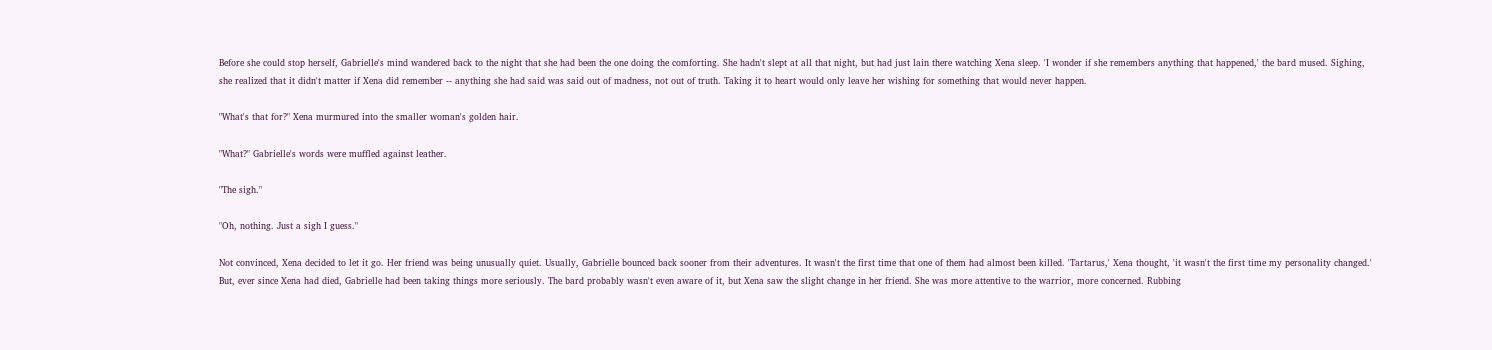Before she could stop herself, Gabrielle's mind wandered back to the night that she had been the one doing the comforting. She hadn't slept at all that night, but had just lain there watching Xena sleep. 'I wonder if she remembers anything that happened,' the bard mused. Sighing, she realized that it didn't matter if Xena did remember -- anything she had said was said out of madness, not out of truth. Taking it to heart would only leave her wishing for something that would never happen.

"What's that for?" Xena murmured into the smaller woman's golden hair.

"What?" Gabrielle's words were muffled against leather.

"The sigh."

"Oh, nothing. Just a sigh I guess."

Not convinced, Xena decided to let it go. Her friend was being unusually quiet. Usually, Gabrielle bounced back sooner from their adventures. It wasn't the first time that one of them had almost been killed. 'Tartarus,' Xena thought, 'it wasn't the first time my personality changed.' But, ever since Xena had died, Gabrielle had been taking things more seriously. The bard probably wasn't even aware of it, but Xena saw the slight change in her friend. She was more attentive to the warrior, more concerned. Rubbing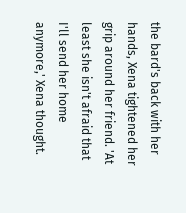the bard's back with her hands, Xena tightened her grip around her friend. 'At least she isn't afraid that I'll send her home anymore,' Xena thought.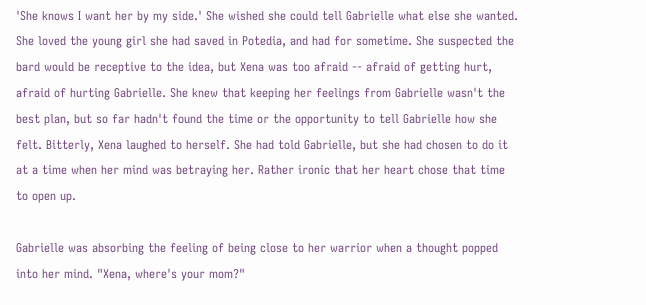'She knows I want her by my side.' She wished she could tell Gabrielle what else she wanted. She loved the young girl she had saved in Potedia, and had for sometime. She suspected the bard would be receptive to the idea, but Xena was too afraid -- afraid of getting hurt, afraid of hurting Gabrielle. She knew that keeping her feelings from Gabrielle wasn't the best plan, but so far hadn't found the time or the opportunity to tell Gabrielle how she felt. Bitterly, Xena laughed to herself. She had told Gabrielle, but she had chosen to do it at a time when her mind was betraying her. Rather ironic that her heart chose that time to open up.

Gabrielle was absorbing the feeling of being close to her warrior when a thought popped into her mind. "Xena, where's your mom?"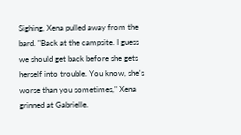Sighing, Xena pulled away from the bard. "Back at the campsite. I guess we should get back before she gets herself into trouble. You know, she's worse than you sometimes," Xena grinned at Gabrielle.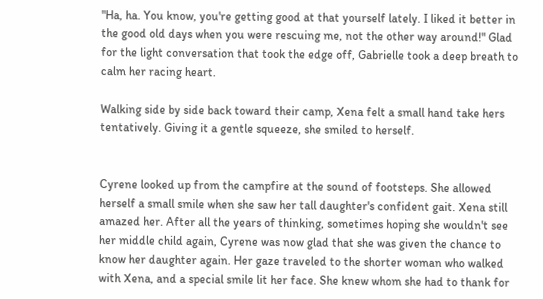"Ha, ha. You know, you're getting good at that yourself lately. I liked it better in the good old days when you were rescuing me, not the other way around!" Glad for the light conversation that took the edge off, Gabrielle took a deep breath to calm her racing heart.

Walking side by side back toward their camp, Xena felt a small hand take hers tentatively. Giving it a gentle squeeze, she smiled to herself.


Cyrene looked up from the campfire at the sound of footsteps. She allowed herself a small smile when she saw her tall daughter's confident gait. Xena still amazed her. After all the years of thinking, sometimes hoping she wouldn't see her middle child again, Cyrene was now glad that she was given the chance to know her daughter again. Her gaze traveled to the shorter woman who walked with Xena, and a special smile lit her face. She knew whom she had to thank for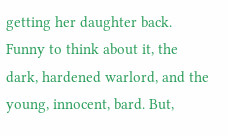getting her daughter back. Funny to think about it, the dark, hardened warlord, and the young, innocent, bard. But,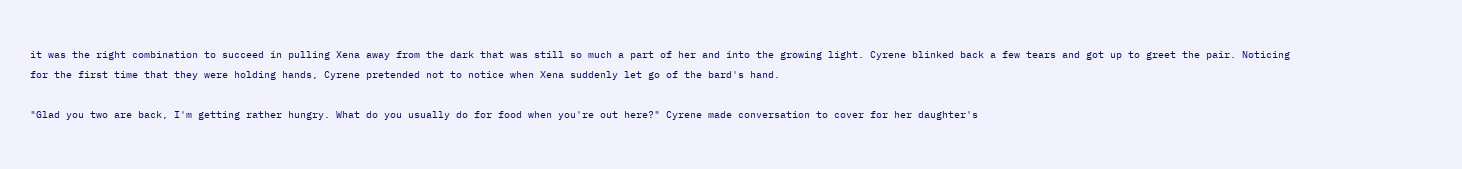it was the right combination to succeed in pulling Xena away from the dark that was still so much a part of her and into the growing light. Cyrene blinked back a few tears and got up to greet the pair. Noticing for the first time that they were holding hands, Cyrene pretended not to notice when Xena suddenly let go of the bard's hand.

"Glad you two are back, I'm getting rather hungry. What do you usually do for food when you're out here?" Cyrene made conversation to cover for her daughter's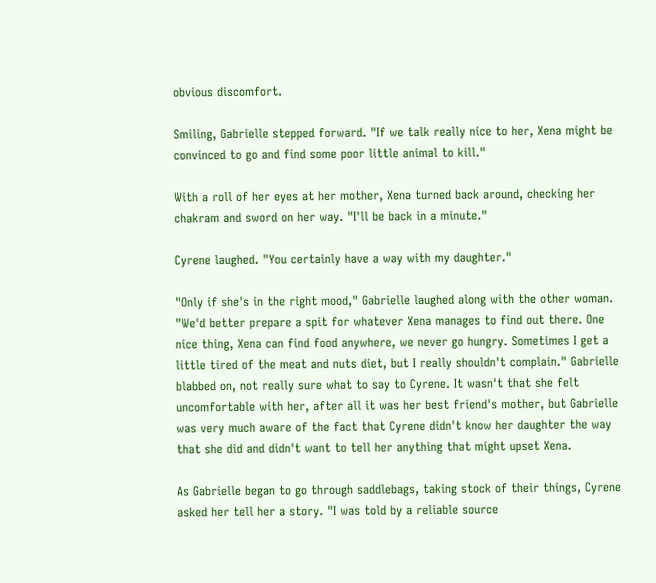obvious discomfort.

Smiling, Gabrielle stepped forward. "If we talk really nice to her, Xena might be convinced to go and find some poor little animal to kill."

With a roll of her eyes at her mother, Xena turned back around, checking her chakram and sword on her way. "I'll be back in a minute."

Cyrene laughed. "You certainly have a way with my daughter."

"Only if she's in the right mood," Gabrielle laughed along with the other woman. "We'd better prepare a spit for whatever Xena manages to find out there. One nice thing, Xena can find food anywhere, we never go hungry. Sometimes I get a little tired of the meat and nuts diet, but I really shouldn't complain." Gabrielle blabbed on, not really sure what to say to Cyrene. It wasn't that she felt uncomfortable with her, after all it was her best friend's mother, but Gabrielle was very much aware of the fact that Cyrene didn't know her daughter the way that she did and didn't want to tell her anything that might upset Xena.

As Gabrielle began to go through saddlebags, taking stock of their things, Cyrene asked her tell her a story. "I was told by a reliable source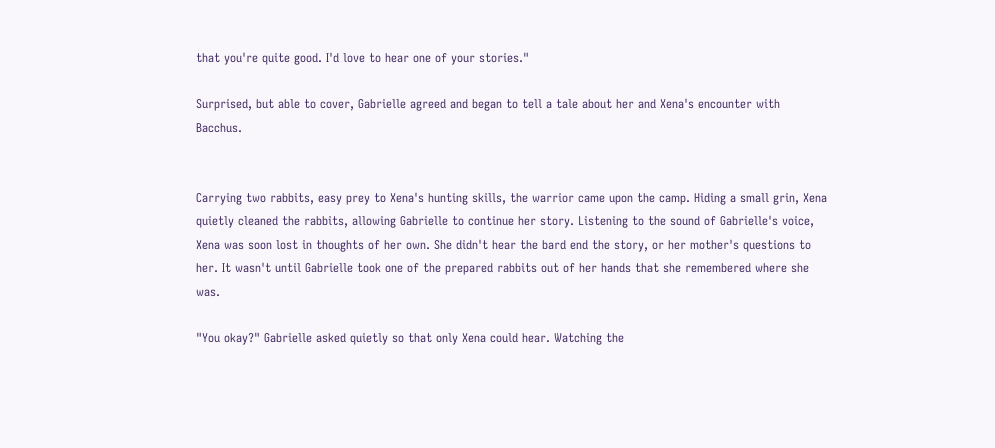that you're quite good. I'd love to hear one of your stories."

Surprised, but able to cover, Gabrielle agreed and began to tell a tale about her and Xena's encounter with Bacchus.


Carrying two rabbits, easy prey to Xena's hunting skills, the warrior came upon the camp. Hiding a small grin, Xena quietly cleaned the rabbits, allowing Gabrielle to continue her story. Listening to the sound of Gabrielle's voice, Xena was soon lost in thoughts of her own. She didn't hear the bard end the story, or her mother's questions to her. It wasn't until Gabrielle took one of the prepared rabbits out of her hands that she remembered where she was.

"You okay?" Gabrielle asked quietly so that only Xena could hear. Watching the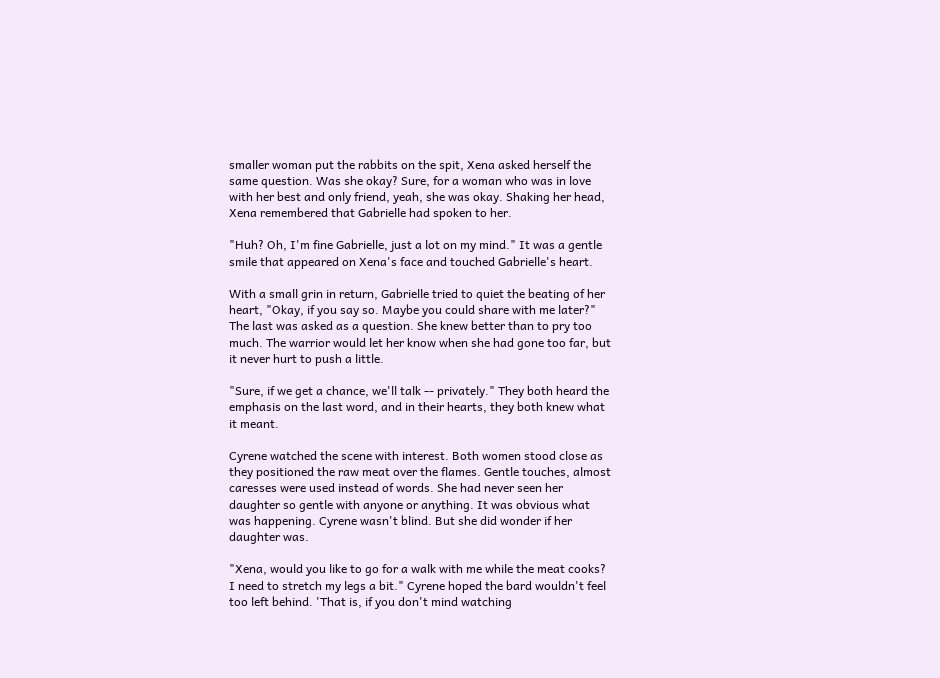smaller woman put the rabbits on the spit, Xena asked herself the same question. Was she okay? Sure, for a woman who was in love with her best and only friend, yeah, she was okay. Shaking her head, Xena remembered that Gabrielle had spoken to her.

"Huh? Oh, I'm fine Gabrielle, just a lot on my mind." It was a gentle smile that appeared on Xena's face and touched Gabrielle's heart.

With a small grin in return, Gabrielle tried to quiet the beating of her heart, "Okay, if you say so. Maybe you could share with me later?" The last was asked as a question. She knew better than to pry too much. The warrior would let her know when she had gone too far, but it never hurt to push a little.

"Sure, if we get a chance, we'll talk -- privately." They both heard the emphasis on the last word, and in their hearts, they both knew what it meant.

Cyrene watched the scene with interest. Both women stood close as they positioned the raw meat over the flames. Gentle touches, almost caresses were used instead of words. She had never seen her daughter so gentle with anyone or anything. It was obvious what was happening. Cyrene wasn't blind. But she did wonder if her daughter was.

"Xena, would you like to go for a walk with me while the meat cooks? I need to stretch my legs a bit." Cyrene hoped the bard wouldn't feel too left behind. 'That is, if you don't mind watching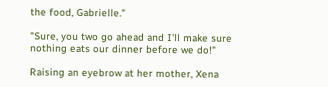the food, Gabrielle."

"Sure, you two go ahead and I'll make sure nothing eats our dinner before we do!"

Raising an eyebrow at her mother, Xena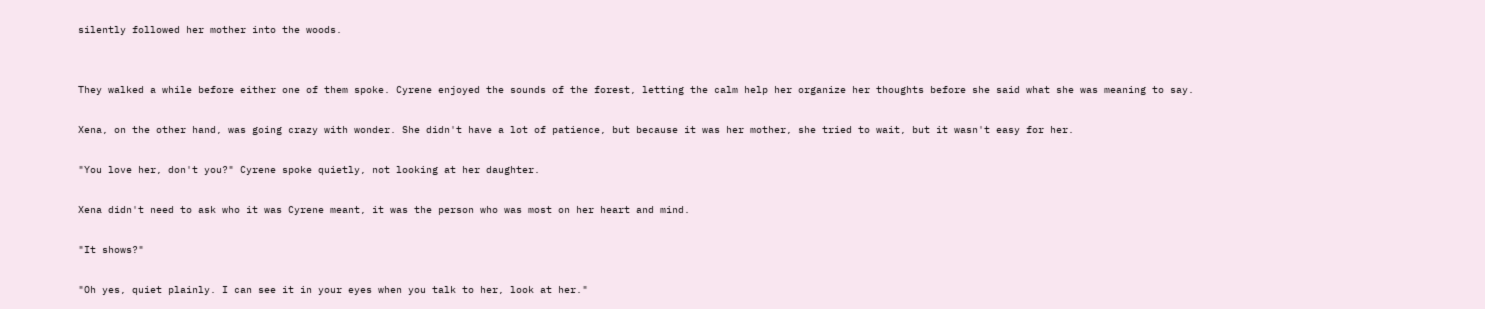silently followed her mother into the woods.


They walked a while before either one of them spoke. Cyrene enjoyed the sounds of the forest, letting the calm help her organize her thoughts before she said what she was meaning to say.

Xena, on the other hand, was going crazy with wonder. She didn't have a lot of patience, but because it was her mother, she tried to wait, but it wasn't easy for her.

"You love her, don't you?" Cyrene spoke quietly, not looking at her daughter.

Xena didn't need to ask who it was Cyrene meant, it was the person who was most on her heart and mind.

"It shows?"

"Oh yes, quiet plainly. I can see it in your eyes when you talk to her, look at her."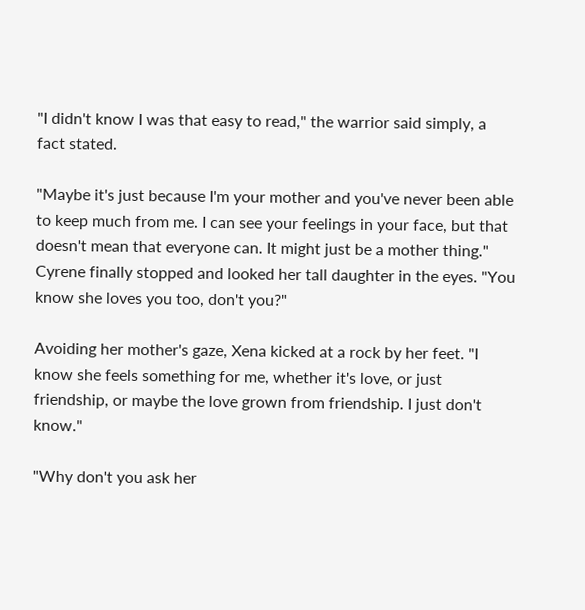"I didn't know I was that easy to read," the warrior said simply, a fact stated.

"Maybe it's just because I'm your mother and you've never been able to keep much from me. I can see your feelings in your face, but that doesn't mean that everyone can. It might just be a mother thing." Cyrene finally stopped and looked her tall daughter in the eyes. "You know she loves you too, don't you?"

Avoiding her mother's gaze, Xena kicked at a rock by her feet. "I know she feels something for me, whether it's love, or just friendship, or maybe the love grown from friendship. I just don't know."

"Why don't you ask her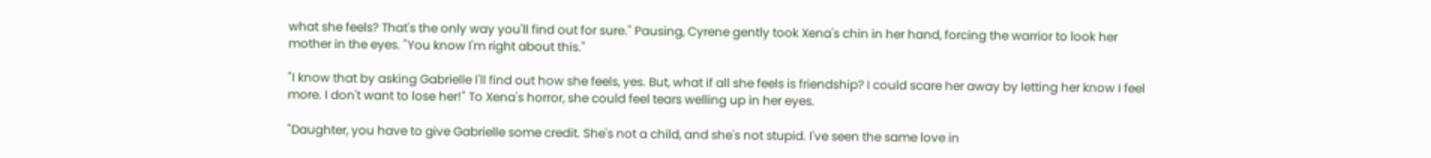what she feels? That's the only way you'll find out for sure." Pausing, Cyrene gently took Xena's chin in her hand, forcing the warrior to look her mother in the eyes. "You know I'm right about this."

"I know that by asking Gabrielle I'll find out how she feels, yes. But, what if all she feels is friendship? I could scare her away by letting her know I feel more. I don't want to lose her!" To Xena's horror, she could feel tears welling up in her eyes.

"Daughter, you have to give Gabrielle some credit. She's not a child, and she's not stupid. I've seen the same love in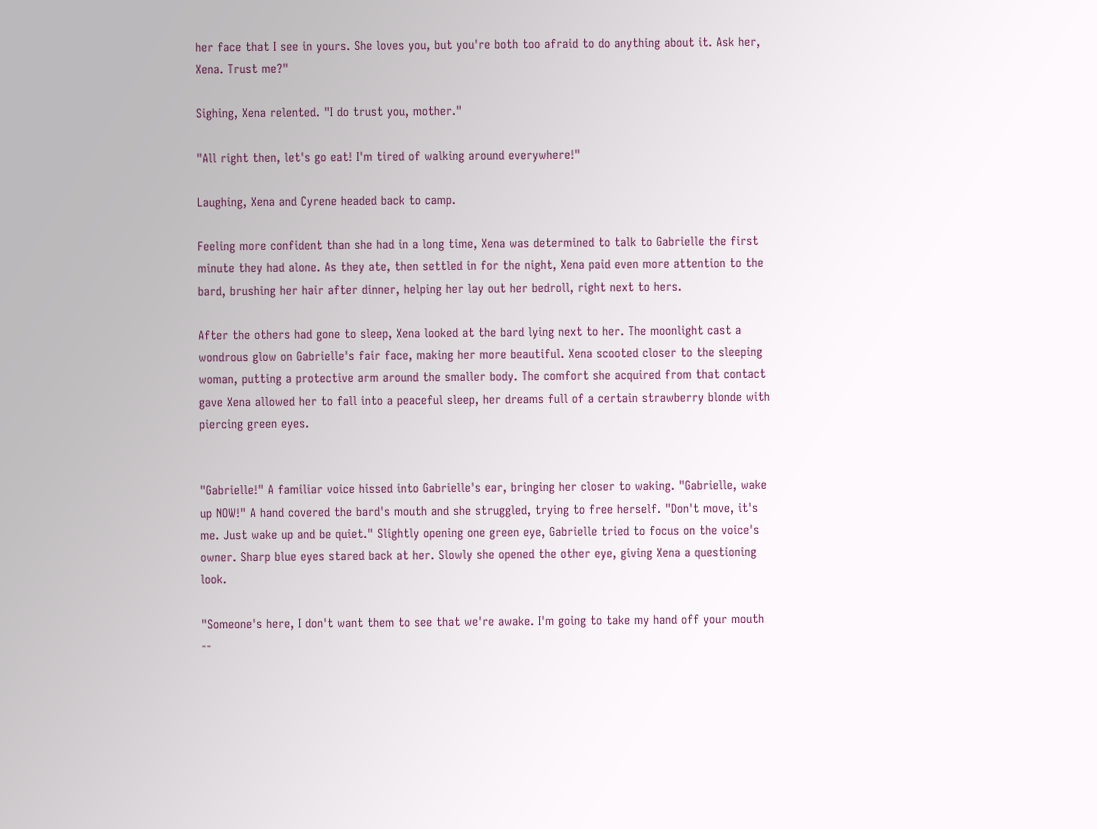her face that I see in yours. She loves you, but you're both too afraid to do anything about it. Ask her, Xena. Trust me?"

Sighing, Xena relented. "I do trust you, mother."

"All right then, let's go eat! I'm tired of walking around everywhere!"

Laughing, Xena and Cyrene headed back to camp.

Feeling more confident than she had in a long time, Xena was determined to talk to Gabrielle the first minute they had alone. As they ate, then settled in for the night, Xena paid even more attention to the bard, brushing her hair after dinner, helping her lay out her bedroll, right next to hers.

After the others had gone to sleep, Xena looked at the bard lying next to her. The moonlight cast a wondrous glow on Gabrielle's fair face, making her more beautiful. Xena scooted closer to the sleeping woman, putting a protective arm around the smaller body. The comfort she acquired from that contact gave Xena allowed her to fall into a peaceful sleep, her dreams full of a certain strawberry blonde with piercing green eyes.


"Gabrielle!" A familiar voice hissed into Gabrielle's ear, bringing her closer to waking. "Gabrielle, wake up NOW!" A hand covered the bard's mouth and she struggled, trying to free herself. "Don't move, it's me. Just wake up and be quiet." Slightly opening one green eye, Gabrielle tried to focus on the voice's owner. Sharp blue eyes stared back at her. Slowly she opened the other eye, giving Xena a questioning look.

"Someone's here, I don't want them to see that we're awake. I'm going to take my hand off your mouth --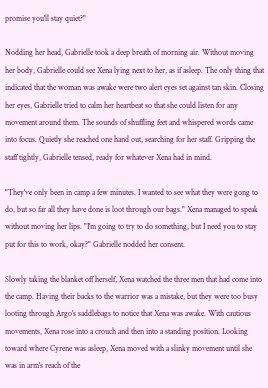promise you'll stay quiet?"

Nodding her head, Gabrielle took a deep breath of morning air. Without moving her body, Gabrielle could see Xena lying next to her, as if asleep. The only thing that indicated that the woman was awake were two alert eyes set against tan skin. Closing her eyes, Gabrielle tried to calm her heartbeat so that she could listen for any movement around them. The sounds of shuffling feet and whispered words came into focus. Quietly she reached one hand out, searching for her staff. Gripping the staff tightly, Gabrielle tensed, ready for whatever Xena had in mind.

"They've only been in camp a few minutes. I wanted to see what they were gong to do, but so far all they have done is loot through our bags." Xena managed to speak without moving her lips. "I'm going to try to do something, but I need you to stay put for this to work, okay?" Gabrielle nodded her consent.

Slowly taking the blanket off herself, Xena watched the three men that had come into the camp. Having their backs to the warrior was a mistake, but they were too busy looting through Argo's saddlebags to notice that Xena was awake. With cautious movements, Xena rose into a crouch and then into a standing position. Looking toward where Cyrene was asleep, Xena moved with a slinky movement until she was in arm's reach of the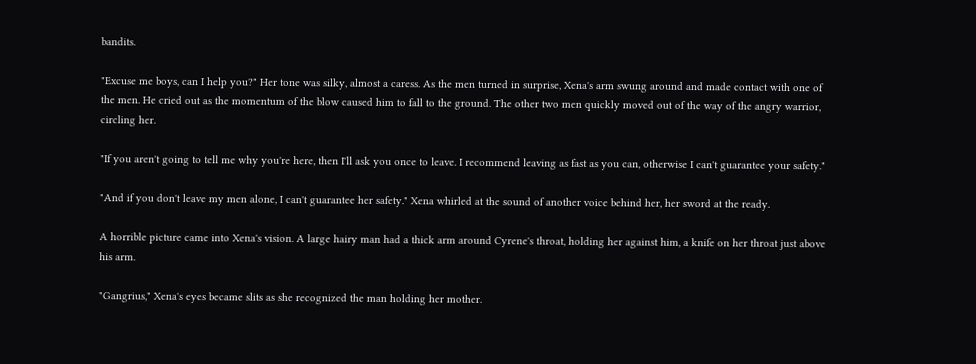bandits.

"Excuse me boys, can I help you?" Her tone was silky, almost a caress. As the men turned in surprise, Xena's arm swung around and made contact with one of the men. He cried out as the momentum of the blow caused him to fall to the ground. The other two men quickly moved out of the way of the angry warrior, circling her.

"If you aren't going to tell me why you're here, then I'll ask you once to leave. I recommend leaving as fast as you can, otherwise I can't guarantee your safety."

"And if you don't leave my men alone, I can't guarantee her safety." Xena whirled at the sound of another voice behind her, her sword at the ready.

A horrible picture came into Xena's vision. A large hairy man had a thick arm around Cyrene's throat, holding her against him, a knife on her throat just above his arm.

"Gangrius," Xena's eyes became slits as she recognized the man holding her mother.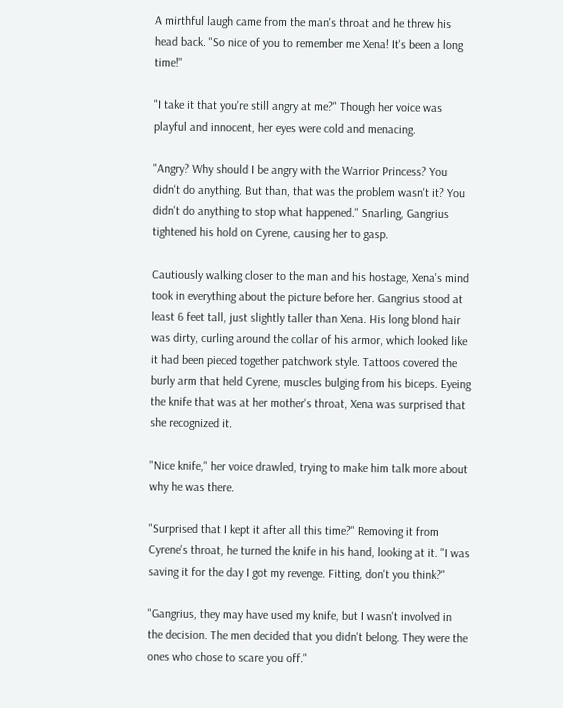A mirthful laugh came from the man's throat and he threw his head back. "So nice of you to remember me Xena! It's been a long time!"

"I take it that you're still angry at me?" Though her voice was playful and innocent, her eyes were cold and menacing.

"Angry? Why should I be angry with the Warrior Princess? You didn't do anything. But than, that was the problem wasn't it? You didn't do anything to stop what happened." Snarling, Gangrius tightened his hold on Cyrene, causing her to gasp.

Cautiously walking closer to the man and his hostage, Xena's mind took in everything about the picture before her. Gangrius stood at least 6 feet tall, just slightly taller than Xena. His long blond hair was dirty, curling around the collar of his armor, which looked like it had been pieced together patchwork style. Tattoos covered the burly arm that held Cyrene, muscles bulging from his biceps. Eyeing the knife that was at her mother's throat, Xena was surprised that she recognized it.

"Nice knife," her voice drawled, trying to make him talk more about why he was there.

"Surprised that I kept it after all this time?" Removing it from Cyrene's throat, he turned the knife in his hand, looking at it. "I was saving it for the day I got my revenge. Fitting, don't you think?"

"Gangrius, they may have used my knife, but I wasn't involved in the decision. The men decided that you didn't belong. They were the ones who chose to scare you off."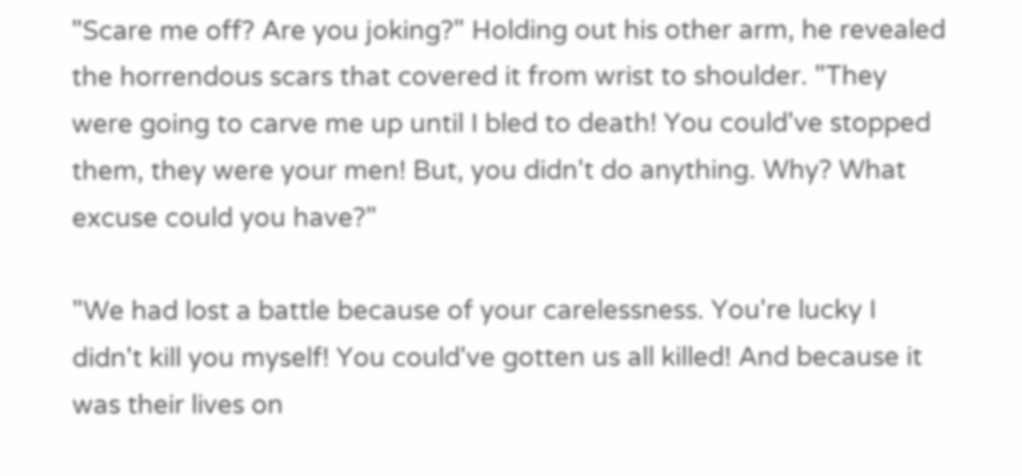"Scare me off? Are you joking?" Holding out his other arm, he revealed the horrendous scars that covered it from wrist to shoulder. "They were going to carve me up until I bled to death! You could've stopped them, they were your men! But, you didn't do anything. Why? What excuse could you have?"

"We had lost a battle because of your carelessness. You're lucky I didn't kill you myself! You could've gotten us all killed! And because it was their lives on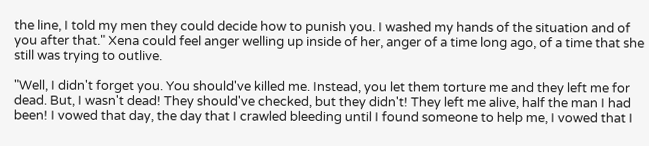the line, I told my men they could decide how to punish you. I washed my hands of the situation and of you after that." Xena could feel anger welling up inside of her, anger of a time long ago, of a time that she still was trying to outlive.

"Well, I didn't forget you. You should've killed me. Instead, you let them torture me and they left me for dead. But, I wasn't dead! They should've checked, but they didn't! They left me alive, half the man I had been! I vowed that day, the day that I crawled bleeding until I found someone to help me, I vowed that I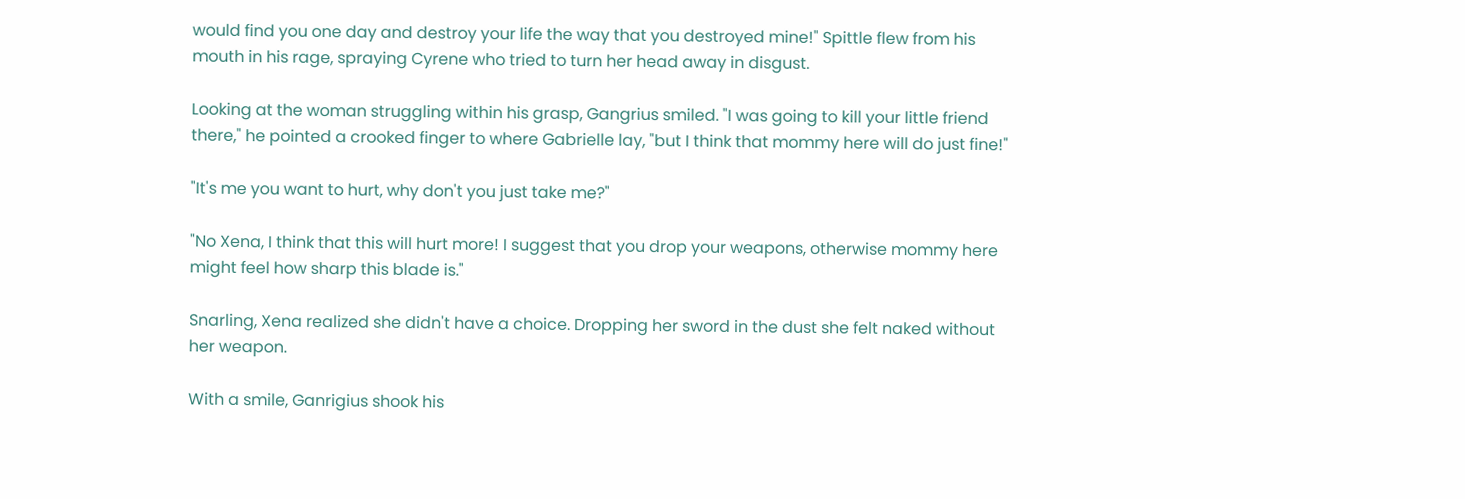would find you one day and destroy your life the way that you destroyed mine!" Spittle flew from his mouth in his rage, spraying Cyrene who tried to turn her head away in disgust.

Looking at the woman struggling within his grasp, Gangrius smiled. "I was going to kill your little friend there," he pointed a crooked finger to where Gabrielle lay, "but I think that mommy here will do just fine!"

"It's me you want to hurt, why don't you just take me?"

"No Xena, I think that this will hurt more! I suggest that you drop your weapons, otherwise mommy here might feel how sharp this blade is."

Snarling, Xena realized she didn't have a choice. Dropping her sword in the dust she felt naked without her weapon.

With a smile, Ganrigius shook his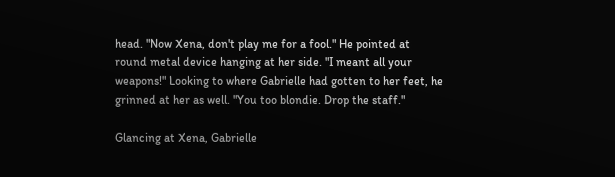head. "Now Xena, don't play me for a fool." He pointed at round metal device hanging at her side. "I meant all your weapons!" Looking to where Gabrielle had gotten to her feet, he grinned at her as well. "You too blondie. Drop the staff."

Glancing at Xena, Gabrielle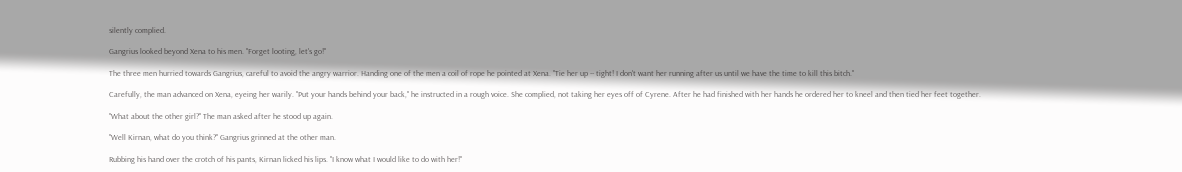silently complied.

Gangrius looked beyond Xena to his men. "Forget looting, let's go!"

The three men hurried towards Gangrius, careful to avoid the angry warrior. Handing one of the men a coil of rope he pointed at Xena. "Tie her up -- tight! I don't want her running after us until we have the time to kill this bitch."

Carefully, the man advanced on Xena, eyeing her warily. "Put your hands behind your back," he instructed in a rough voice. She complied, not taking her eyes off of Cyrene. After he had finished with her hands he ordered her to kneel and then tied her feet together.

"What about the other girl?" The man asked after he stood up again.

"Well Kirnan, what do you think?" Gangrius grinned at the other man.

Rubbing his hand over the crotch of his pants, Kirnan licked his lips. "I know what I would like to do with her!"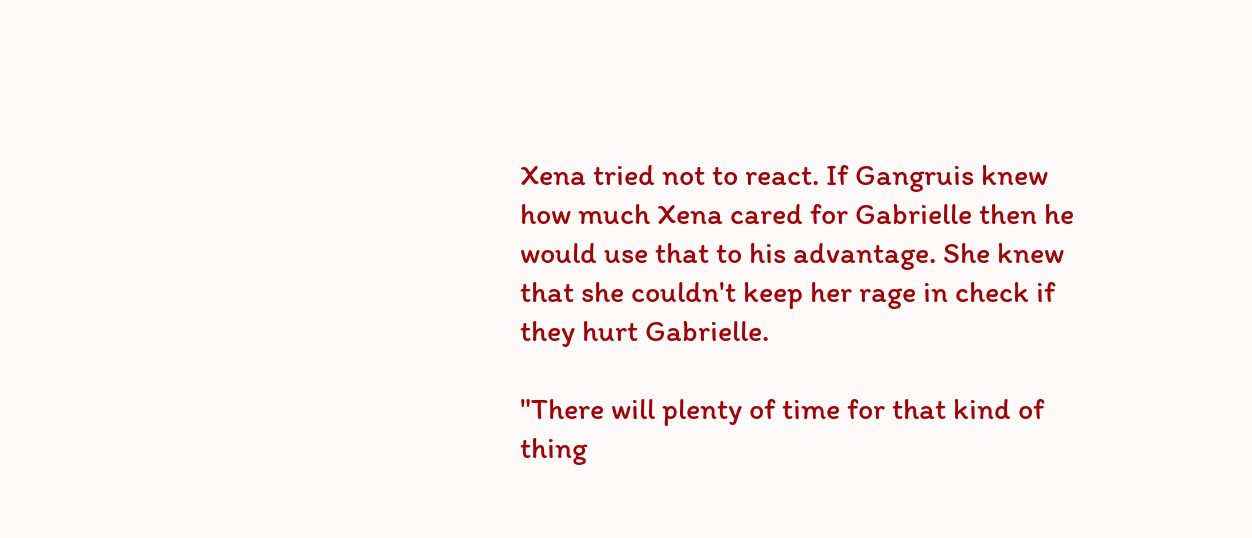Xena tried not to react. If Gangruis knew how much Xena cared for Gabrielle then he would use that to his advantage. She knew that she couldn't keep her rage in check if they hurt Gabrielle.

"There will plenty of time for that kind of thing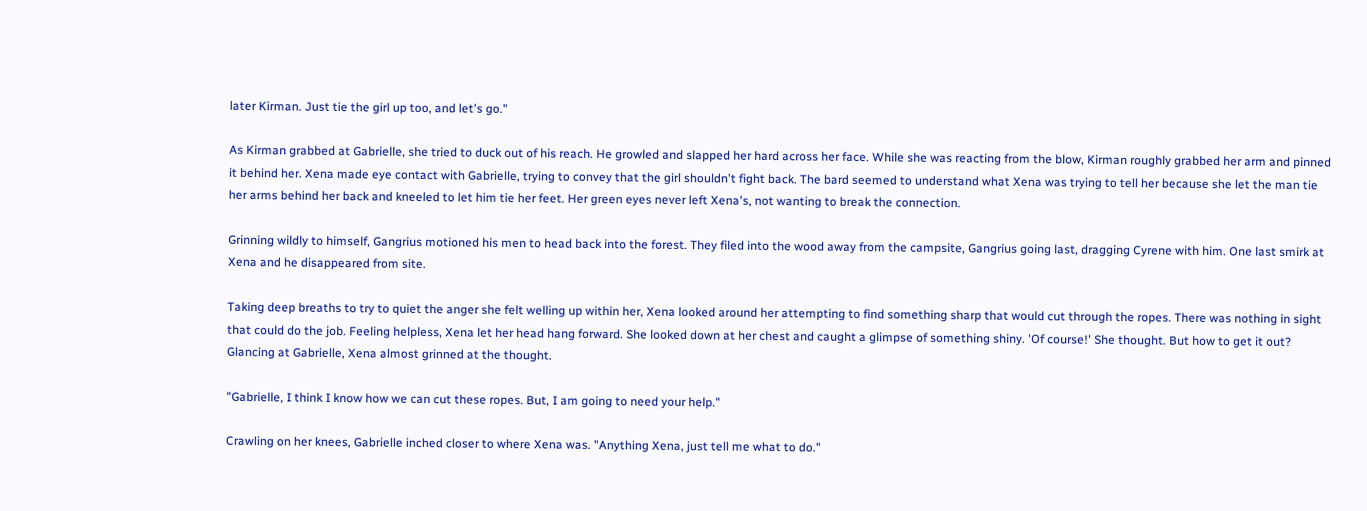later Kirman. Just tie the girl up too, and let's go."

As Kirman grabbed at Gabrielle, she tried to duck out of his reach. He growled and slapped her hard across her face. While she was reacting from the blow, Kirman roughly grabbed her arm and pinned it behind her. Xena made eye contact with Gabrielle, trying to convey that the girl shouldn't fight back. The bard seemed to understand what Xena was trying to tell her because she let the man tie her arms behind her back and kneeled to let him tie her feet. Her green eyes never left Xena's, not wanting to break the connection.

Grinning wildly to himself, Gangrius motioned his men to head back into the forest. They filed into the wood away from the campsite, Gangrius going last, dragging Cyrene with him. One last smirk at Xena and he disappeared from site.

Taking deep breaths to try to quiet the anger she felt welling up within her, Xena looked around her attempting to find something sharp that would cut through the ropes. There was nothing in sight that could do the job. Feeling helpless, Xena let her head hang forward. She looked down at her chest and caught a glimpse of something shiny. 'Of course!' She thought. But how to get it out? Glancing at Gabrielle, Xena almost grinned at the thought.

"Gabrielle, I think I know how we can cut these ropes. But, I am going to need your help."

Crawling on her knees, Gabrielle inched closer to where Xena was. "Anything Xena, just tell me what to do."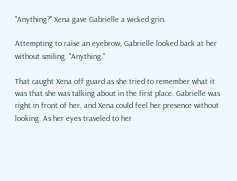"Anything?" Xena gave Gabrielle a wicked grin.

Attempting to raise an eyebrow, Gabrielle looked back at her without smiling. "Anything."

That caught Xena off guard as she tried to remember what it was that she was talking about in the first place. Gabrielle was right in front of her, and Xena could feel her presence without looking. As her eyes traveled to her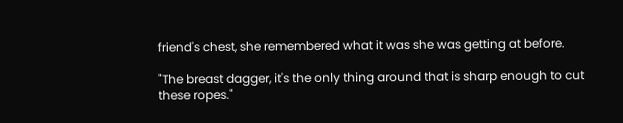friend's chest, she remembered what it was she was getting at before.

"The breast dagger, it's the only thing around that is sharp enough to cut these ropes."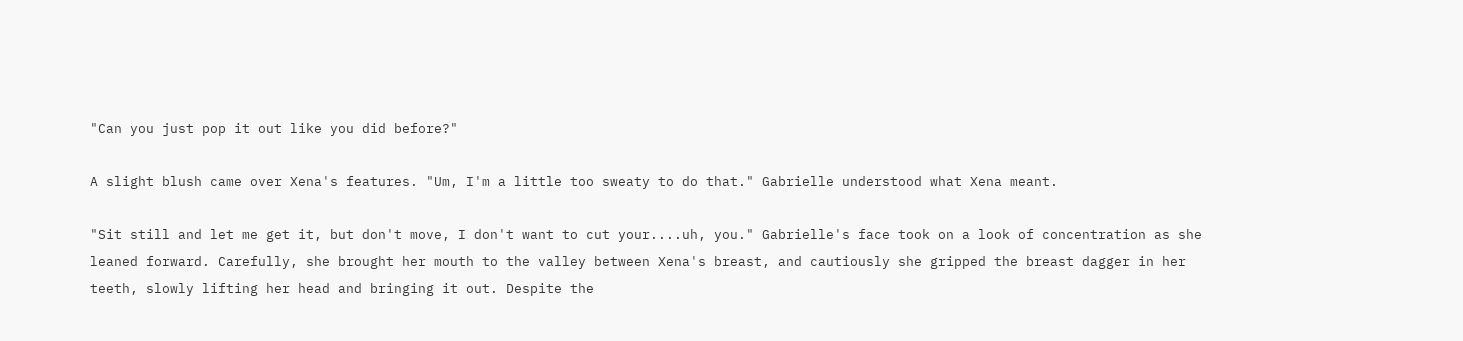"Can you just pop it out like you did before?"

A slight blush came over Xena's features. "Um, I'm a little too sweaty to do that." Gabrielle understood what Xena meant.

"Sit still and let me get it, but don't move, I don't want to cut your....uh, you." Gabrielle's face took on a look of concentration as she leaned forward. Carefully, she brought her mouth to the valley between Xena's breast, and cautiously she gripped the breast dagger in her teeth, slowly lifting her head and bringing it out. Despite the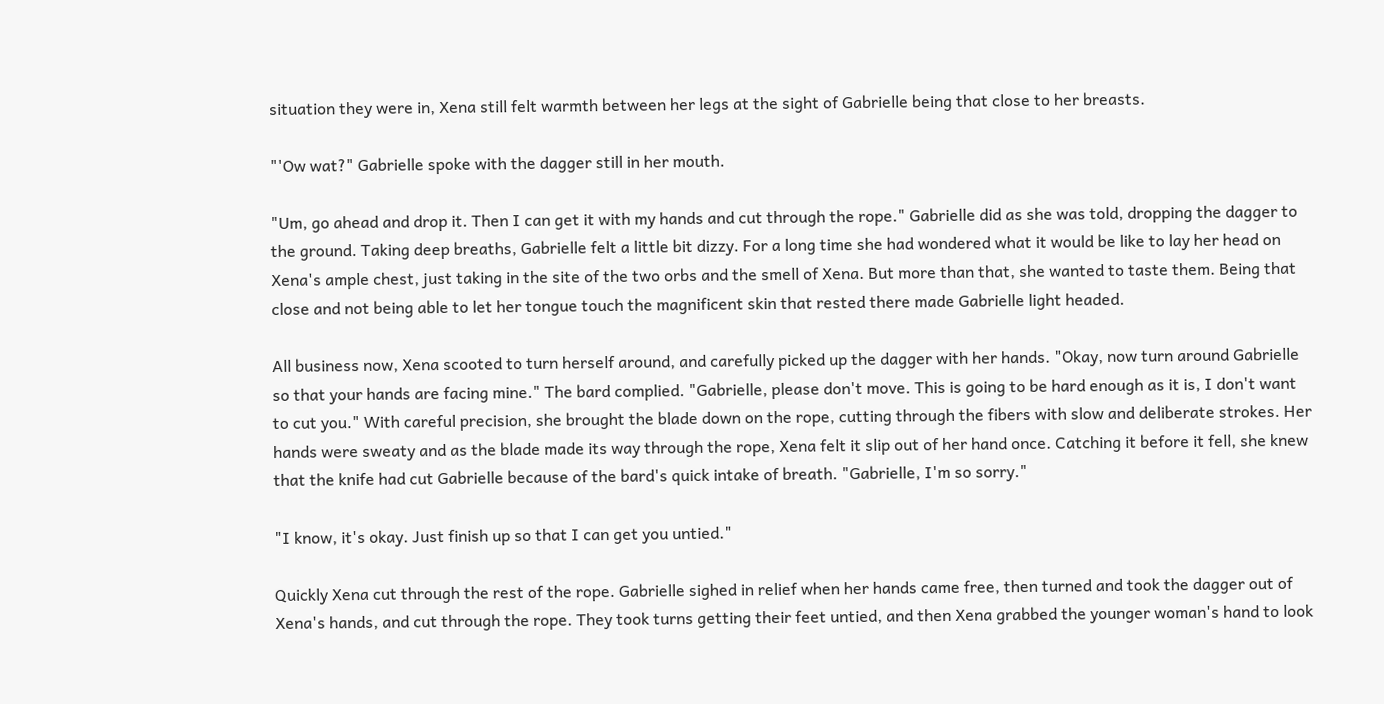situation they were in, Xena still felt warmth between her legs at the sight of Gabrielle being that close to her breasts.

"'Ow wat?" Gabrielle spoke with the dagger still in her mouth.

"Um, go ahead and drop it. Then I can get it with my hands and cut through the rope." Gabrielle did as she was told, dropping the dagger to the ground. Taking deep breaths, Gabrielle felt a little bit dizzy. For a long time she had wondered what it would be like to lay her head on Xena's ample chest, just taking in the site of the two orbs and the smell of Xena. But more than that, she wanted to taste them. Being that close and not being able to let her tongue touch the magnificent skin that rested there made Gabrielle light headed.

All business now, Xena scooted to turn herself around, and carefully picked up the dagger with her hands. "Okay, now turn around Gabrielle so that your hands are facing mine." The bard complied. "Gabrielle, please don't move. This is going to be hard enough as it is, I don't want to cut you." With careful precision, she brought the blade down on the rope, cutting through the fibers with slow and deliberate strokes. Her hands were sweaty and as the blade made its way through the rope, Xena felt it slip out of her hand once. Catching it before it fell, she knew that the knife had cut Gabrielle because of the bard's quick intake of breath. "Gabrielle, I'm so sorry."

"I know, it's okay. Just finish up so that I can get you untied."

Quickly Xena cut through the rest of the rope. Gabrielle sighed in relief when her hands came free, then turned and took the dagger out of Xena's hands, and cut through the rope. They took turns getting their feet untied, and then Xena grabbed the younger woman's hand to look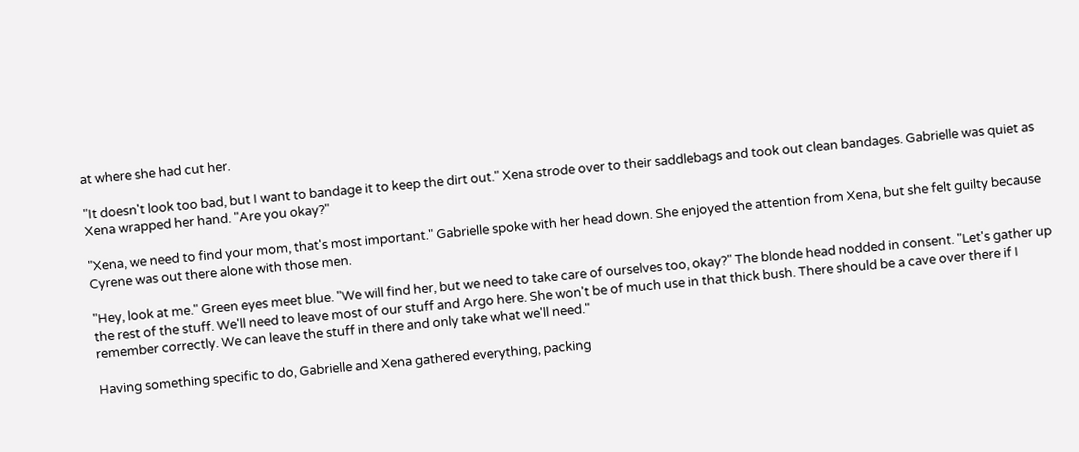at where she had cut her.

"It doesn't look too bad, but I want to bandage it to keep the dirt out." Xena strode over to their saddlebags and took out clean bandages. Gabrielle was quiet as Xena wrapped her hand. "Are you okay?"

"Xena, we need to find your mom, that's most important." Gabrielle spoke with her head down. She enjoyed the attention from Xena, but she felt guilty because Cyrene was out there alone with those men.

"Hey, look at me." Green eyes meet blue. "We will find her, but we need to take care of ourselves too, okay?" The blonde head nodded in consent. "Let's gather up the rest of the stuff. We'll need to leave most of our stuff and Argo here. She won't be of much use in that thick bush. There should be a cave over there if I remember correctly. We can leave the stuff in there and only take what we'll need."

Having something specific to do, Gabrielle and Xena gathered everything, packing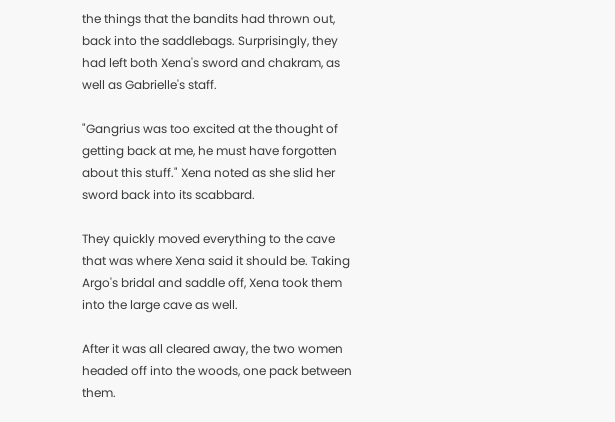the things that the bandits had thrown out, back into the saddlebags. Surprisingly, they had left both Xena's sword and chakram, as well as Gabrielle's staff.

"Gangrius was too excited at the thought of getting back at me, he must have forgotten about this stuff." Xena noted as she slid her sword back into its scabbard.

They quickly moved everything to the cave that was where Xena said it should be. Taking Argo's bridal and saddle off, Xena took them into the large cave as well.

After it was all cleared away, the two women headed off into the woods, one pack between them.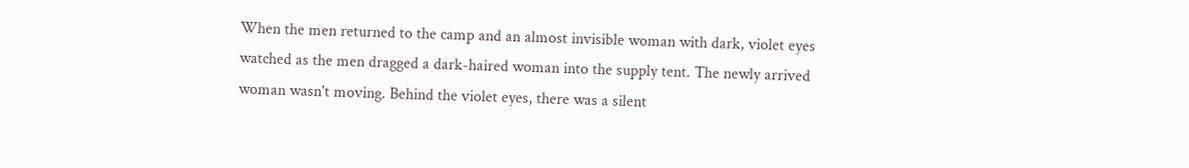When the men returned to the camp and an almost invisible woman with dark, violet eyes watched as the men dragged a dark-haired woman into the supply tent. The newly arrived woman wasn't moving. Behind the violet eyes, there was a silent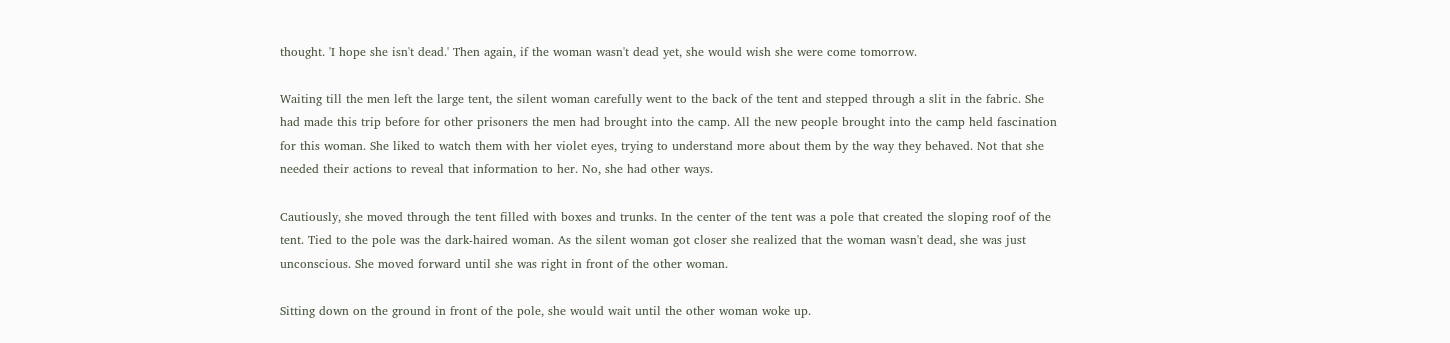thought. 'I hope she isn't dead.' Then again, if the woman wasn't dead yet, she would wish she were come tomorrow.

Waiting till the men left the large tent, the silent woman carefully went to the back of the tent and stepped through a slit in the fabric. She had made this trip before for other prisoners the men had brought into the camp. All the new people brought into the camp held fascination for this woman. She liked to watch them with her violet eyes, trying to understand more about them by the way they behaved. Not that she needed their actions to reveal that information to her. No, she had other ways.

Cautiously, she moved through the tent filled with boxes and trunks. In the center of the tent was a pole that created the sloping roof of the tent. Tied to the pole was the dark-haired woman. As the silent woman got closer she realized that the woman wasn't dead, she was just unconscious. She moved forward until she was right in front of the other woman.

Sitting down on the ground in front of the pole, she would wait until the other woman woke up.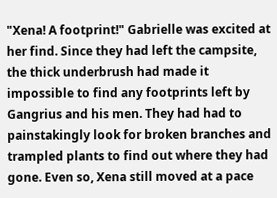"Xena! A footprint!" Gabrielle was excited at her find. Since they had left the campsite, the thick underbrush had made it impossible to find any footprints left by Gangrius and his men. They had had to painstakingly look for broken branches and trampled plants to find out where they had gone. Even so, Xena still moved at a pace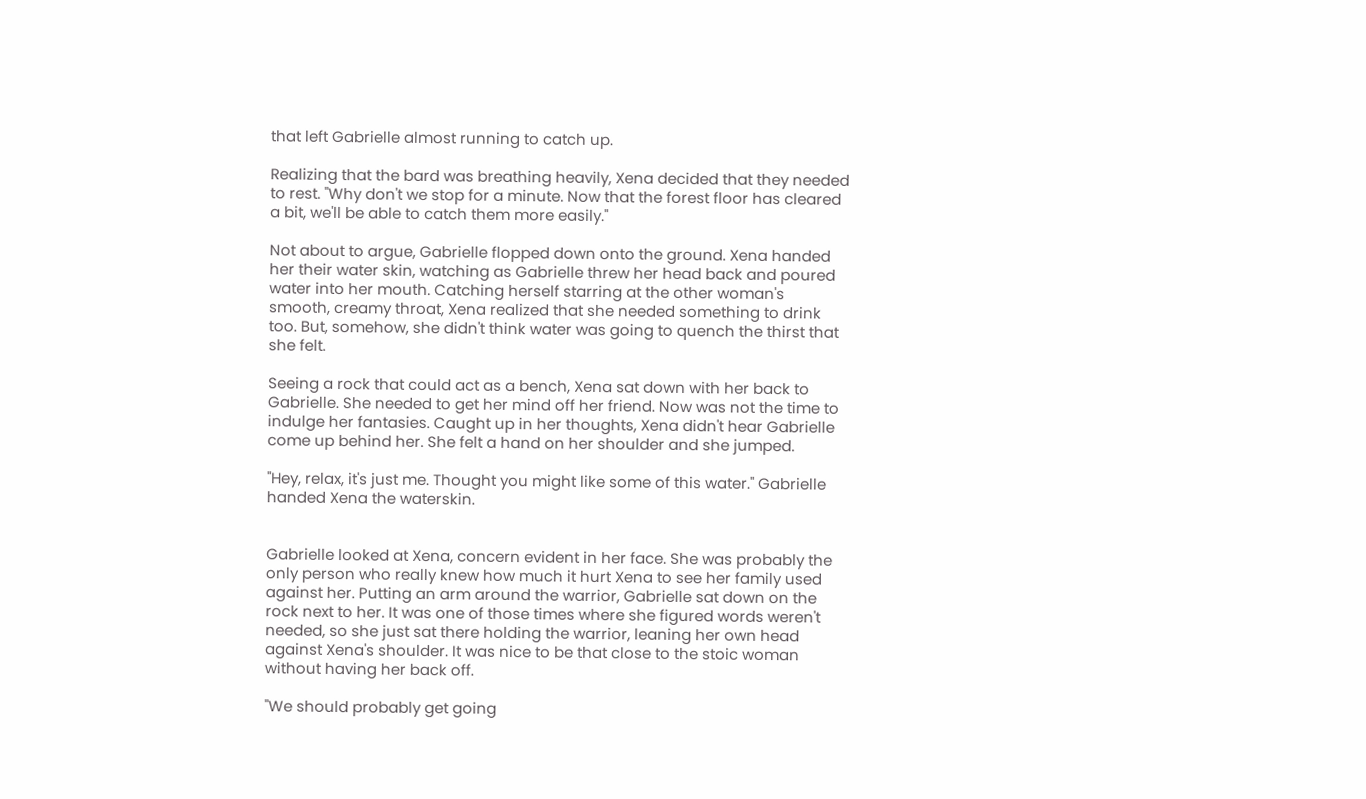that left Gabrielle almost running to catch up.

Realizing that the bard was breathing heavily, Xena decided that they needed to rest. "Why don't we stop for a minute. Now that the forest floor has cleared a bit, we'll be able to catch them more easily."

Not about to argue, Gabrielle flopped down onto the ground. Xena handed her their water skin, watching as Gabrielle threw her head back and poured water into her mouth. Catching herself starring at the other woman's smooth, creamy throat, Xena realized that she needed something to drink too. But, somehow, she didn't think water was going to quench the thirst that she felt.

Seeing a rock that could act as a bench, Xena sat down with her back to Gabrielle. She needed to get her mind off her friend. Now was not the time to indulge her fantasies. Caught up in her thoughts, Xena didn't hear Gabrielle come up behind her. She felt a hand on her shoulder and she jumped.

"Hey, relax, it's just me. Thought you might like some of this water." Gabrielle handed Xena the waterskin.


Gabrielle looked at Xena, concern evident in her face. She was probably the only person who really knew how much it hurt Xena to see her family used against her. Putting an arm around the warrior, Gabrielle sat down on the rock next to her. It was one of those times where she figured words weren't needed, so she just sat there holding the warrior, leaning her own head against Xena's shoulder. It was nice to be that close to the stoic woman without having her back off.

"We should probably get going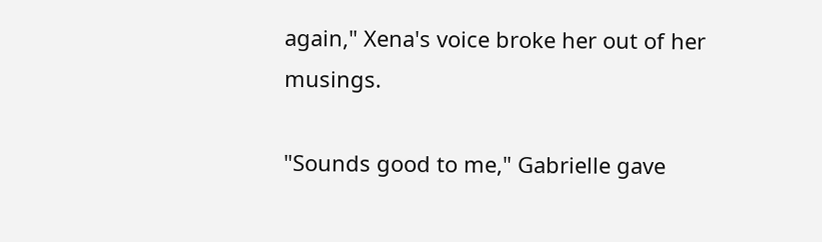again," Xena's voice broke her out of her musings.

"Sounds good to me," Gabrielle gave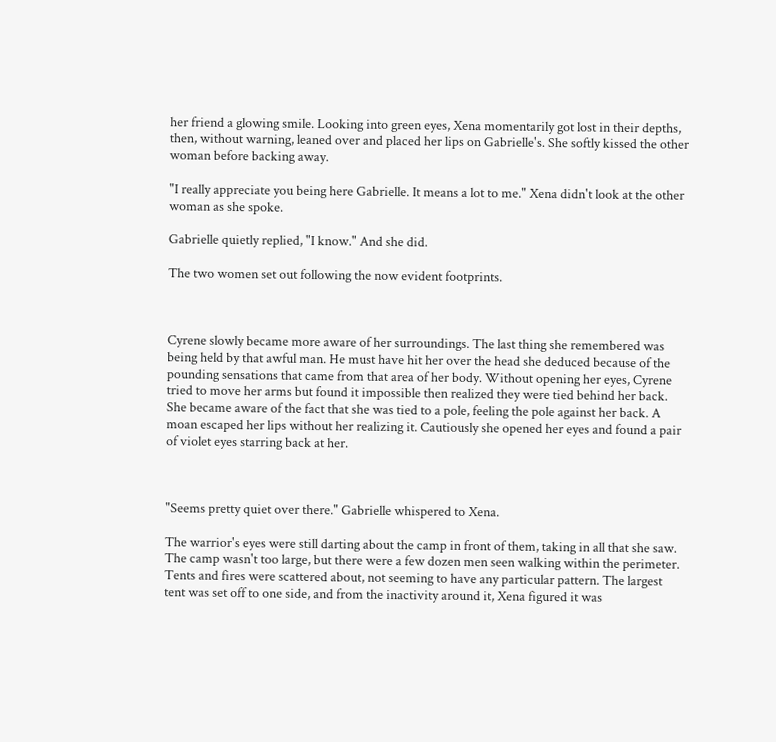her friend a glowing smile. Looking into green eyes, Xena momentarily got lost in their depths, then, without warning, leaned over and placed her lips on Gabrielle's. She softly kissed the other woman before backing away.

"I really appreciate you being here Gabrielle. It means a lot to me." Xena didn't look at the other woman as she spoke.

Gabrielle quietly replied, "I know." And she did.

The two women set out following the now evident footprints.



Cyrene slowly became more aware of her surroundings. The last thing she remembered was being held by that awful man. He must have hit her over the head she deduced because of the pounding sensations that came from that area of her body. Without opening her eyes, Cyrene tried to move her arms but found it impossible then realized they were tied behind her back. She became aware of the fact that she was tied to a pole, feeling the pole against her back. A moan escaped her lips without her realizing it. Cautiously she opened her eyes and found a pair of violet eyes starring back at her.



"Seems pretty quiet over there." Gabrielle whispered to Xena.

The warrior's eyes were still darting about the camp in front of them, taking in all that she saw. The camp wasn't too large, but there were a few dozen men seen walking within the perimeter. Tents and fires were scattered about, not seeming to have any particular pattern. The largest tent was set off to one side, and from the inactivity around it, Xena figured it was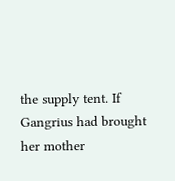the supply tent. If Gangrius had brought her mother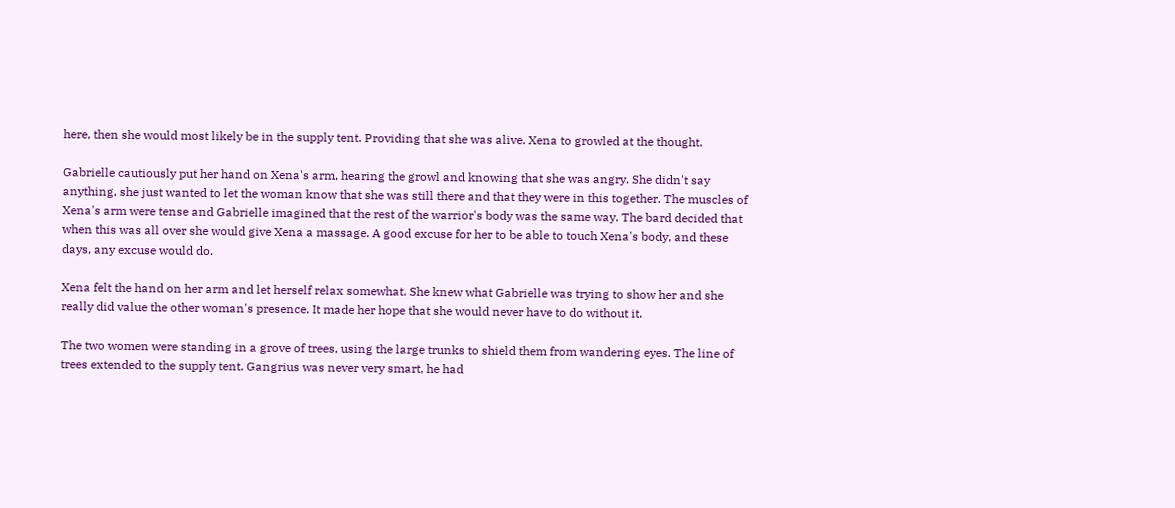here, then she would most likely be in the supply tent. Providing that she was alive. Xena to growled at the thought.

Gabrielle cautiously put her hand on Xena's arm, hearing the growl and knowing that she was angry. She didn't say anything, she just wanted to let the woman know that she was still there and that they were in this together. The muscles of Xena's arm were tense and Gabrielle imagined that the rest of the warrior's body was the same way. The bard decided that when this was all over she would give Xena a massage. A good excuse for her to be able to touch Xena's body, and these days, any excuse would do.

Xena felt the hand on her arm and let herself relax somewhat. She knew what Gabrielle was trying to show her and she really did value the other woman's presence. It made her hope that she would never have to do without it.

The two women were standing in a grove of trees, using the large trunks to shield them from wandering eyes. The line of trees extended to the supply tent. Gangrius was never very smart, he had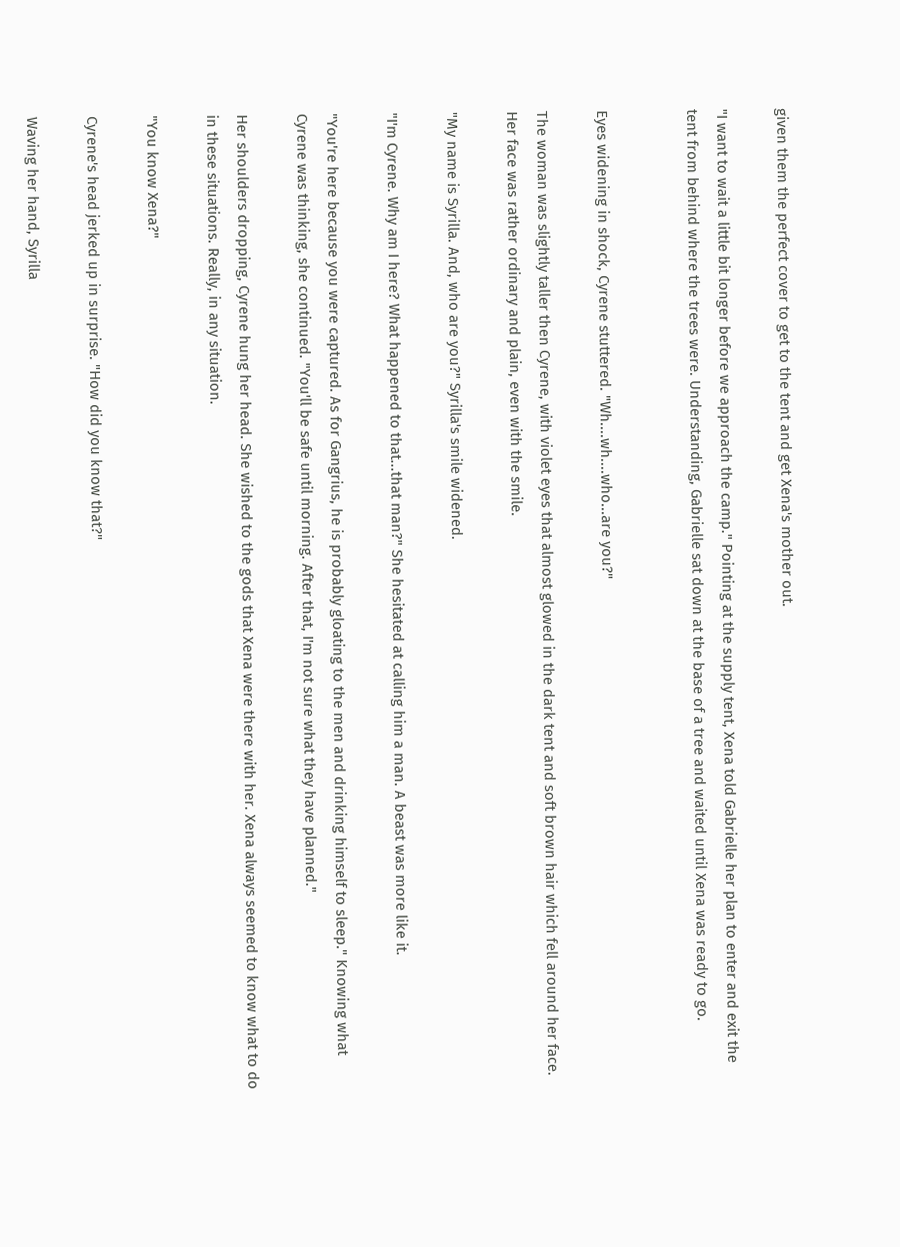given them the perfect cover to get to the tent and get Xena's mother out.

"I want to wait a little bit longer before we approach the camp." Pointing at the supply tent, Xena told Gabrielle her plan to enter and exit the tent from behind where the trees were. Understanding, Gabrielle sat down at the base of a tree and waited until Xena was ready to go.


Eyes widening in shock, Cyrene stuttered. "Wh....wh....who...are you?"

The woman was slightly taller then Cyrene, with violet eyes that almost glowed in the dark tent and soft brown hair which fell around her face. Her face was rather ordinary and plain, even with the smile.

"My name is Syrilla. And, who are you?" Syrilla's smile widened.

"I'm Cyrene. Why am I here? What happened to that...that man?" She hesitated at calling him a man. A beast was more like it.

"You're here because you were captured. As for Gangrius, he is probably gloating to the men and drinking himself to sleep." Knowing what Cyrene was thinking, she continued. "You'll be safe until morning. After that, I'm not sure what they have planned."

Her shoulders dropping, Cyrene hung her head. She wished to the gods that Xena were there with her. Xena always seemed to know what to do in these situations. Really, in any situation.

"You know Xena?"

Cyrene's head jerked up in surprise. "How did you know that?"

Waving her hand, Syrilla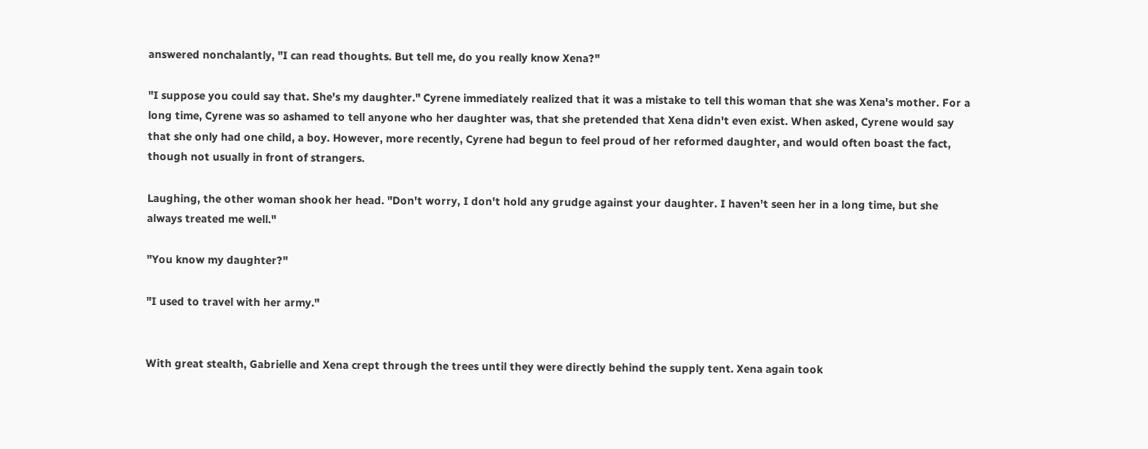answered nonchalantly, "I can read thoughts. But tell me, do you really know Xena?"

"I suppose you could say that. She's my daughter." Cyrene immediately realized that it was a mistake to tell this woman that she was Xena's mother. For a long time, Cyrene was so ashamed to tell anyone who her daughter was, that she pretended that Xena didn't even exist. When asked, Cyrene would say that she only had one child, a boy. However, more recently, Cyrene had begun to feel proud of her reformed daughter, and would often boast the fact, though not usually in front of strangers.

Laughing, the other woman shook her head. "Don't worry, I don't hold any grudge against your daughter. I haven't seen her in a long time, but she always treated me well."

"You know my daughter?"

"I used to travel with her army."


With great stealth, Gabrielle and Xena crept through the trees until they were directly behind the supply tent. Xena again took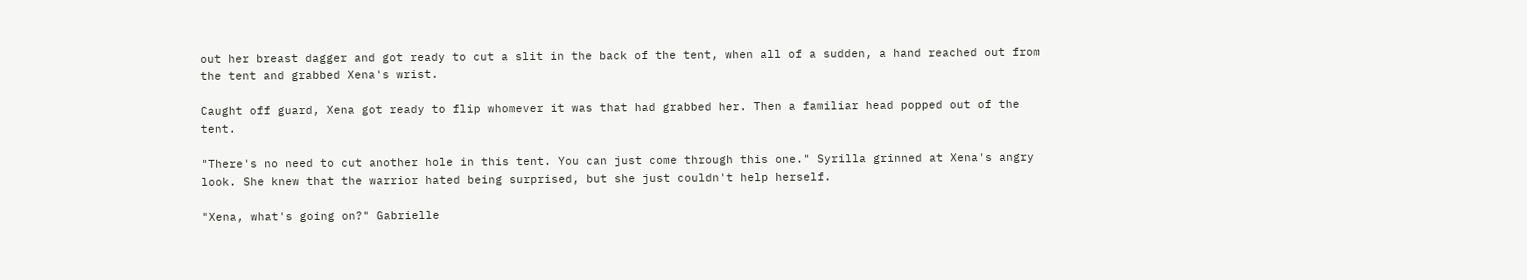out her breast dagger and got ready to cut a slit in the back of the tent, when all of a sudden, a hand reached out from the tent and grabbed Xena's wrist.

Caught off guard, Xena got ready to flip whomever it was that had grabbed her. Then a familiar head popped out of the tent.

"There's no need to cut another hole in this tent. You can just come through this one." Syrilla grinned at Xena's angry look. She knew that the warrior hated being surprised, but she just couldn't help herself.

"Xena, what's going on?" Gabrielle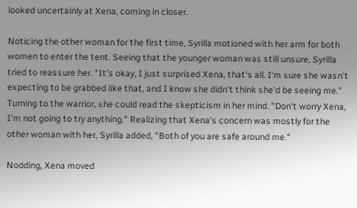looked uncertainly at Xena, coming in closer.

Noticing the other woman for the first time, Syrilla motioned with her arm for both women to enter the tent. Seeing that the younger woman was still unsure, Syrilla tried to reassure her. "It's okay, I just surprised Xena, that's all. I'm sure she wasn't expecting to be grabbed like that, and I know she didn't think she'd be seeing me." Turning to the warrior, she could read the skepticism in her mind. "Don't worry Xena, I'm not going to try anything." Realizing that Xena's concern was mostly for the other woman with her, Syrilla added, "Both of you are safe around me."

Nodding, Xena moved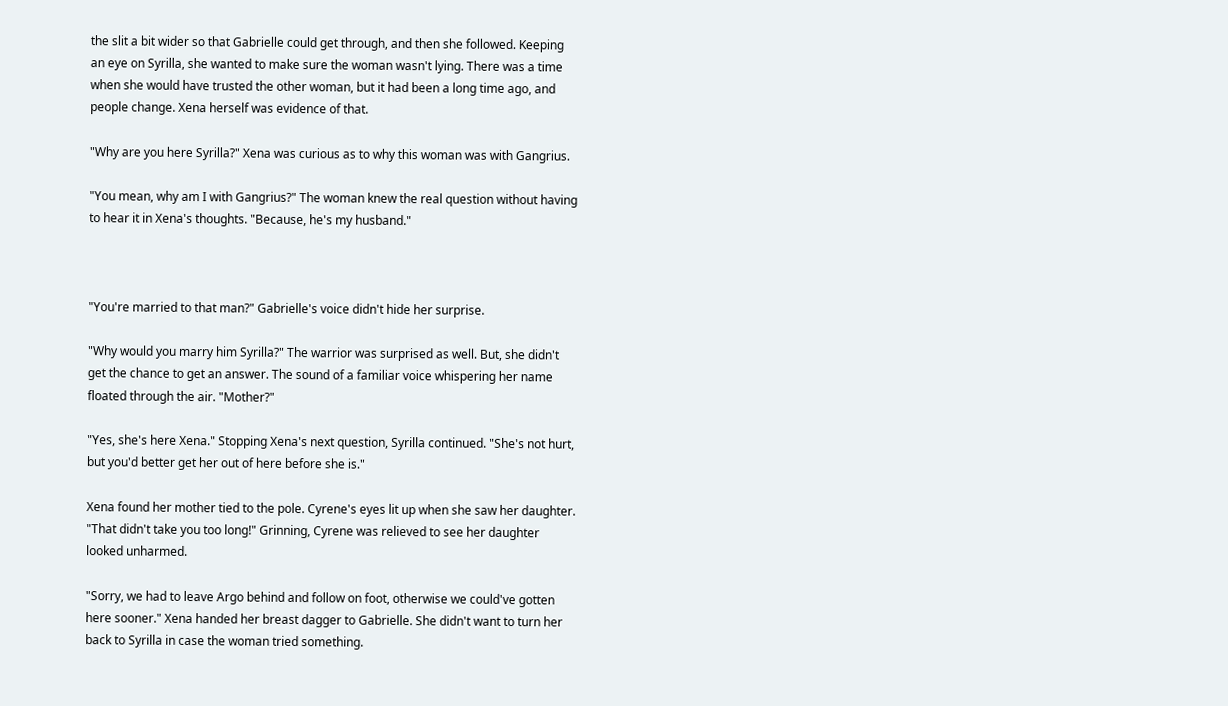the slit a bit wider so that Gabrielle could get through, and then she followed. Keeping an eye on Syrilla, she wanted to make sure the woman wasn't lying. There was a time when she would have trusted the other woman, but it had been a long time ago, and people change. Xena herself was evidence of that.

"Why are you here Syrilla?" Xena was curious as to why this woman was with Gangrius.

"You mean, why am I with Gangrius?" The woman knew the real question without having to hear it in Xena's thoughts. "Because, he's my husband."



"You're married to that man?" Gabrielle's voice didn't hide her surprise.

"Why would you marry him Syrilla?" The warrior was surprised as well. But, she didn't get the chance to get an answer. The sound of a familiar voice whispering her name floated through the air. "Mother?"

"Yes, she's here Xena." Stopping Xena's next question, Syrilla continued. "She's not hurt, but you'd better get her out of here before she is."

Xena found her mother tied to the pole. Cyrene's eyes lit up when she saw her daughter. "That didn't take you too long!" Grinning, Cyrene was relieved to see her daughter looked unharmed.

"Sorry, we had to leave Argo behind and follow on foot, otherwise we could've gotten here sooner." Xena handed her breast dagger to Gabrielle. She didn't want to turn her back to Syrilla in case the woman tried something.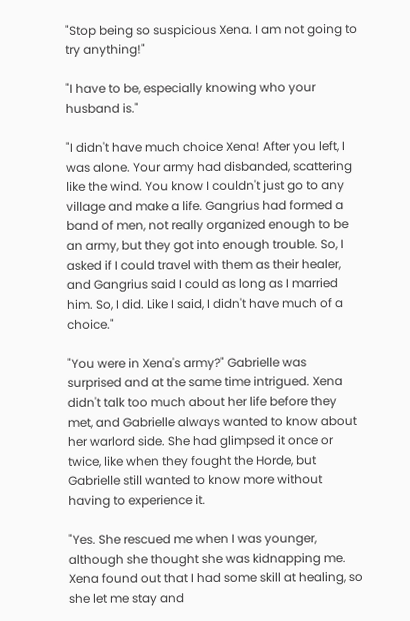"Stop being so suspicious Xena. I am not going to try anything!"

"I have to be, especially knowing who your husband is."

"I didn't have much choice Xena! After you left, I was alone. Your army had disbanded, scattering like the wind. You know I couldn't just go to any village and make a life. Gangrius had formed a band of men, not really organized enough to be an army, but they got into enough trouble. So, I asked if I could travel with them as their healer, and Gangrius said I could as long as I married him. So, I did. Like I said, I didn't have much of a choice."

"You were in Xena's army?" Gabrielle was surprised and at the same time intrigued. Xena didn't talk too much about her life before they met, and Gabrielle always wanted to know about her warlord side. She had glimpsed it once or twice, like when they fought the Horde, but Gabrielle still wanted to know more without having to experience it.

"Yes. She rescued me when I was younger, although she thought she was kidnapping me. Xena found out that I had some skill at healing, so she let me stay and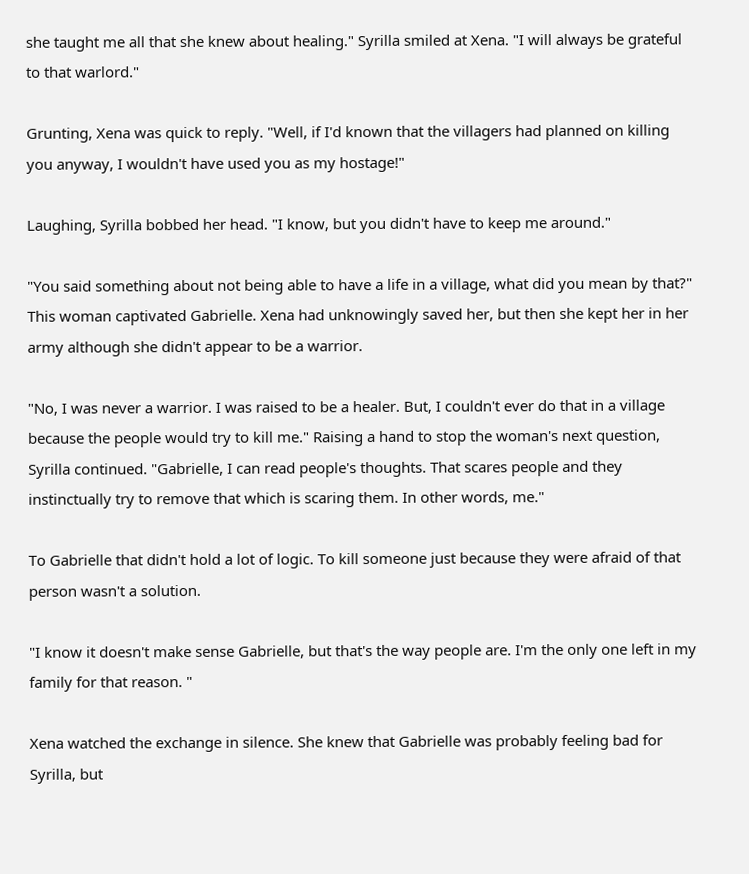she taught me all that she knew about healing." Syrilla smiled at Xena. "I will always be grateful to that warlord."

Grunting, Xena was quick to reply. "Well, if I'd known that the villagers had planned on killing you anyway, I wouldn't have used you as my hostage!"

Laughing, Syrilla bobbed her head. "I know, but you didn't have to keep me around."

"You said something about not being able to have a life in a village, what did you mean by that?" This woman captivated Gabrielle. Xena had unknowingly saved her, but then she kept her in her army although she didn't appear to be a warrior.

"No, I was never a warrior. I was raised to be a healer. But, I couldn't ever do that in a village because the people would try to kill me." Raising a hand to stop the woman's next question, Syrilla continued. "Gabrielle, I can read people's thoughts. That scares people and they instinctually try to remove that which is scaring them. In other words, me."

To Gabrielle that didn't hold a lot of logic. To kill someone just because they were afraid of that person wasn't a solution.

"I know it doesn't make sense Gabrielle, but that's the way people are. I'm the only one left in my family for that reason. "

Xena watched the exchange in silence. She knew that Gabrielle was probably feeling bad for Syrilla, but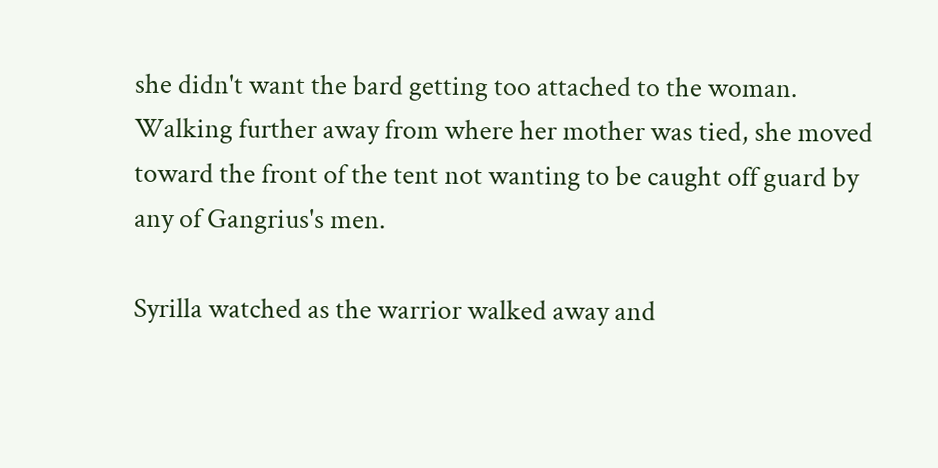she didn't want the bard getting too attached to the woman. Walking further away from where her mother was tied, she moved toward the front of the tent not wanting to be caught off guard by any of Gangrius's men.

Syrilla watched as the warrior walked away and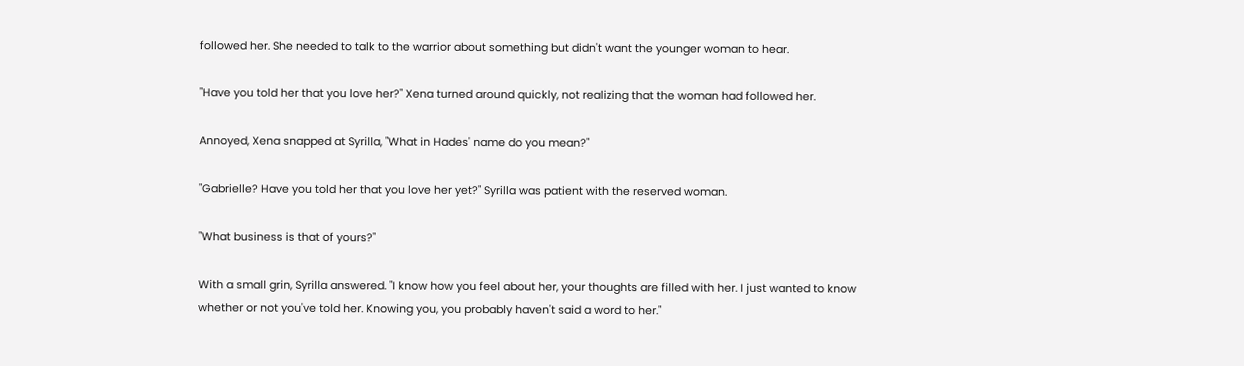followed her. She needed to talk to the warrior about something but didn't want the younger woman to hear.

"Have you told her that you love her?" Xena turned around quickly, not realizing that the woman had followed her.

Annoyed, Xena snapped at Syrilla, "What in Hades' name do you mean?"

"Gabrielle? Have you told her that you love her yet?" Syrilla was patient with the reserved woman.

"What business is that of yours?"

With a small grin, Syrilla answered. "I know how you feel about her, your thoughts are filled with her. I just wanted to know whether or not you've told her. Knowing you, you probably haven't said a word to her."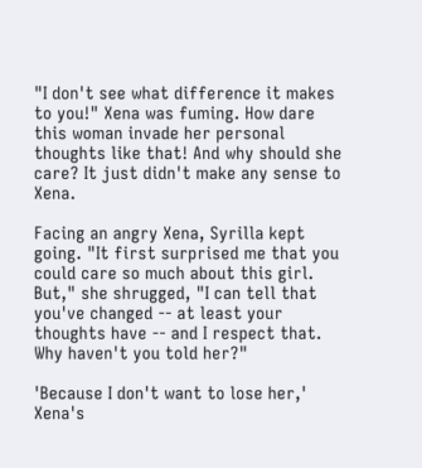"I don't see what difference it makes to you!" Xena was fuming. How dare this woman invade her personal thoughts like that! And why should she care? It just didn't make any sense to Xena.

Facing an angry Xena, Syrilla kept going. "It first surprised me that you could care so much about this girl. But," she shrugged, "I can tell that you've changed -- at least your thoughts have -- and I respect that. Why haven't you told her?"

'Because I don't want to lose her,' Xena's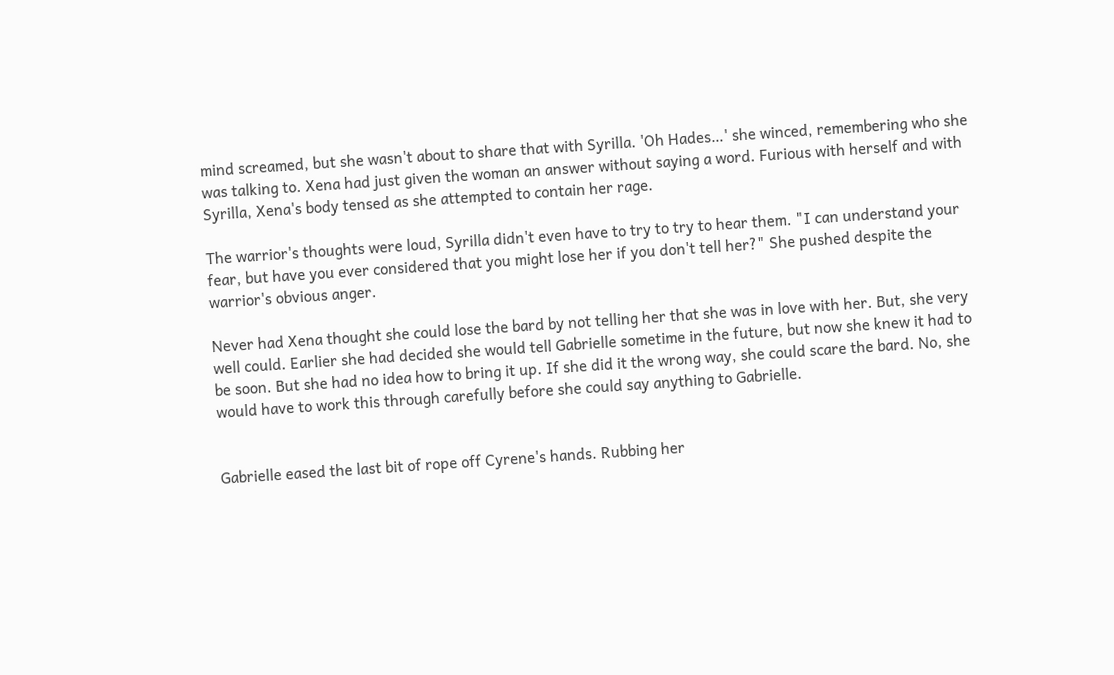mind screamed, but she wasn't about to share that with Syrilla. 'Oh Hades…' she winced, remembering who she was talking to. Xena had just given the woman an answer without saying a word. Furious with herself and with Syrilla, Xena's body tensed as she attempted to contain her rage.

The warrior's thoughts were loud, Syrilla didn't even have to try to try to hear them. "I can understand your fear, but have you ever considered that you might lose her if you don't tell her?" She pushed despite the warrior's obvious anger.

Never had Xena thought she could lose the bard by not telling her that she was in love with her. But, she very well could. Earlier she had decided she would tell Gabrielle sometime in the future, but now she knew it had to be soon. But she had no idea how to bring it up. If she did it the wrong way, she could scare the bard. No, she would have to work this through carefully before she could say anything to Gabrielle.


Gabrielle eased the last bit of rope off Cyrene's hands. Rubbing her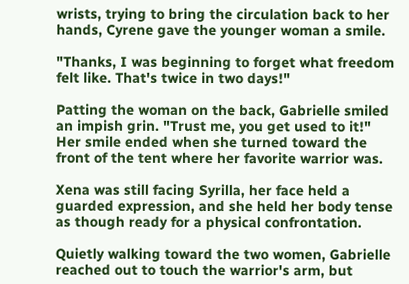wrists, trying to bring the circulation back to her hands, Cyrene gave the younger woman a smile.

"Thanks, I was beginning to forget what freedom felt like. That's twice in two days!"

Patting the woman on the back, Gabrielle smiled an impish grin. "Trust me, you get used to it!" Her smile ended when she turned toward the front of the tent where her favorite warrior was.

Xena was still facing Syrilla, her face held a guarded expression, and she held her body tense as though ready for a physical confrontation.

Quietly walking toward the two women, Gabrielle reached out to touch the warrior's arm, but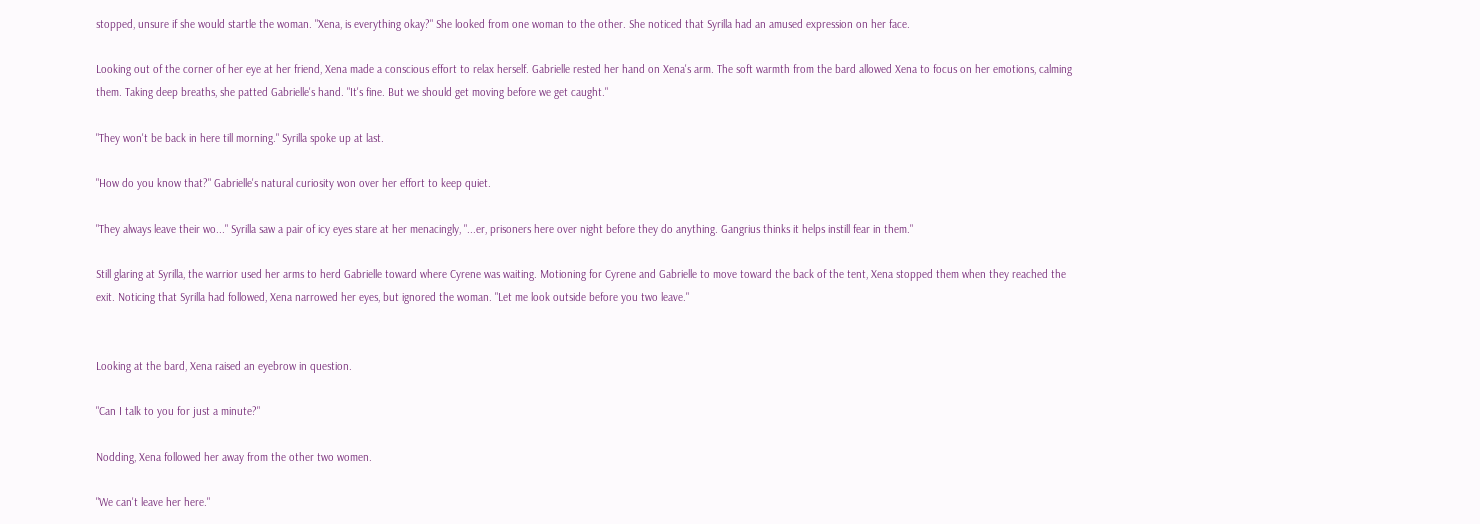stopped, unsure if she would startle the woman. "Xena, is everything okay?" She looked from one woman to the other. She noticed that Syrilla had an amused expression on her face.

Looking out of the corner of her eye at her friend, Xena made a conscious effort to relax herself. Gabrielle rested her hand on Xena's arm. The soft warmth from the bard allowed Xena to focus on her emotions, calming them. Taking deep breaths, she patted Gabrielle's hand. "It's fine. But we should get moving before we get caught."

"They won't be back in here till morning." Syrilla spoke up at last.

"How do you know that?" Gabrielle's natural curiosity won over her effort to keep quiet.

"They always leave their wo..." Syrilla saw a pair of icy eyes stare at her menacingly, "...er, prisoners here over night before they do anything. Gangrius thinks it helps instill fear in them."

Still glaring at Syrilla, the warrior used her arms to herd Gabrielle toward where Cyrene was waiting. Motioning for Cyrene and Gabrielle to move toward the back of the tent, Xena stopped them when they reached the exit. Noticing that Syrilla had followed, Xena narrowed her eyes, but ignored the woman. "Let me look outside before you two leave."


Looking at the bard, Xena raised an eyebrow in question.

"Can I talk to you for just a minute?"

Nodding, Xena followed her away from the other two women.

"We can't leave her here."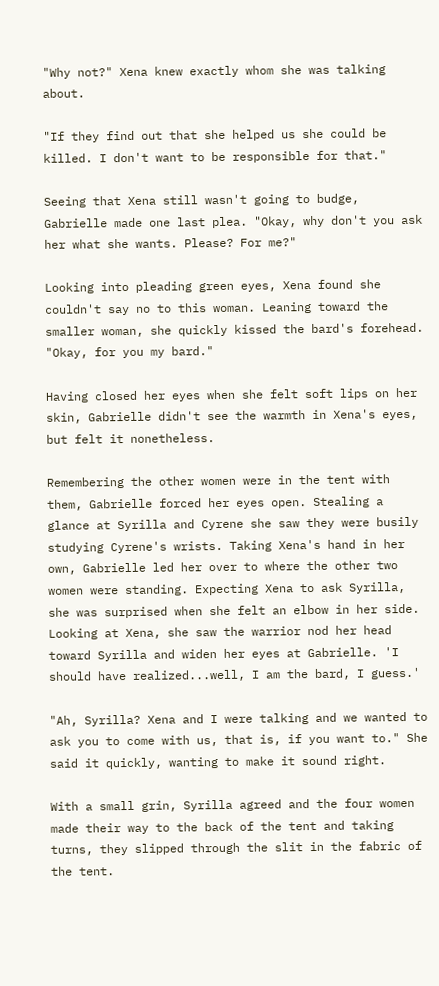"Why not?" Xena knew exactly whom she was talking about.

"If they find out that she helped us she could be killed. I don't want to be responsible for that."

Seeing that Xena still wasn't going to budge, Gabrielle made one last plea. "Okay, why don't you ask her what she wants. Please? For me?"

Looking into pleading green eyes, Xena found she couldn't say no to this woman. Leaning toward the smaller woman, she quickly kissed the bard's forehead. "Okay, for you my bard."

Having closed her eyes when she felt soft lips on her skin, Gabrielle didn't see the warmth in Xena's eyes, but felt it nonetheless.

Remembering the other women were in the tent with them, Gabrielle forced her eyes open. Stealing a glance at Syrilla and Cyrene she saw they were busily studying Cyrene's wrists. Taking Xena's hand in her own, Gabrielle led her over to where the other two women were standing. Expecting Xena to ask Syrilla, she was surprised when she felt an elbow in her side. Looking at Xena, she saw the warrior nod her head toward Syrilla and widen her eyes at Gabrielle. 'I should have realized...well, I am the bard, I guess.'

"Ah, Syrilla? Xena and I were talking and we wanted to ask you to come with us, that is, if you want to." She said it quickly, wanting to make it sound right.

With a small grin, Syrilla agreed and the four women made their way to the back of the tent and taking turns, they slipped through the slit in the fabric of the tent.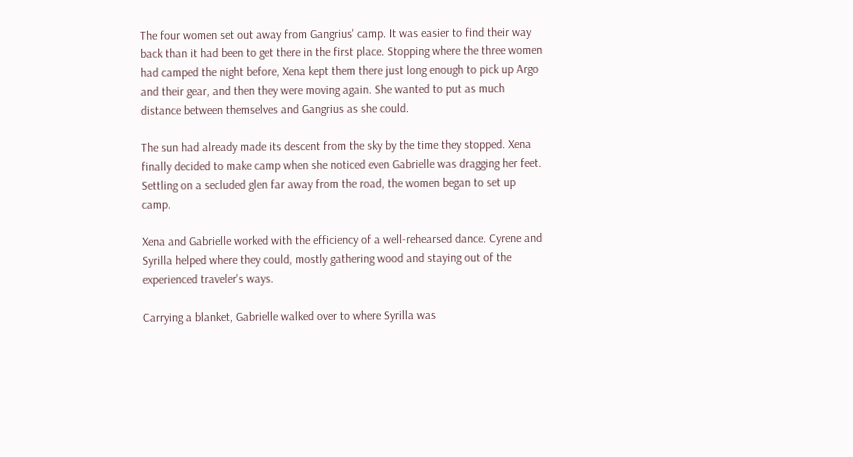The four women set out away from Gangrius' camp. It was easier to find their way back than it had been to get there in the first place. Stopping where the three women had camped the night before, Xena kept them there just long enough to pick up Argo and their gear, and then they were moving again. She wanted to put as much distance between themselves and Gangrius as she could.

The sun had already made its descent from the sky by the time they stopped. Xena finally decided to make camp when she noticed even Gabrielle was dragging her feet. Settling on a secluded glen far away from the road, the women began to set up camp.

Xena and Gabrielle worked with the efficiency of a well-rehearsed dance. Cyrene and Syrilla helped where they could, mostly gathering wood and staying out of the experienced traveler's ways.

Carrying a blanket, Gabrielle walked over to where Syrilla was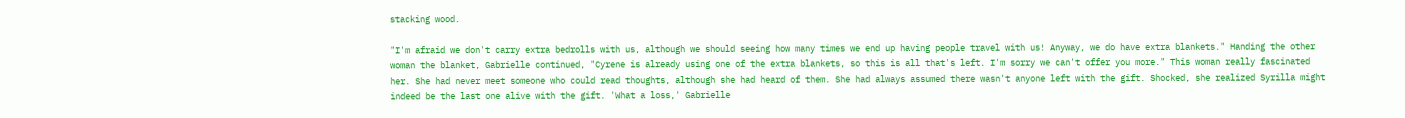stacking wood.

"I'm afraid we don't carry extra bedrolls with us, although we should seeing how many times we end up having people travel with us! Anyway, we do have extra blankets." Handing the other woman the blanket, Gabrielle continued, "Cyrene is already using one of the extra blankets, so this is all that's left. I'm sorry we can't offer you more." This woman really fascinated her. She had never meet someone who could read thoughts, although she had heard of them. She had always assumed there wasn't anyone left with the gift. Shocked, she realized Syrilla might indeed be the last one alive with the gift. 'What a loss,' Gabrielle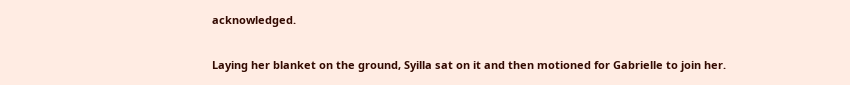acknowledged.

Laying her blanket on the ground, Syilla sat on it and then motioned for Gabrielle to join her.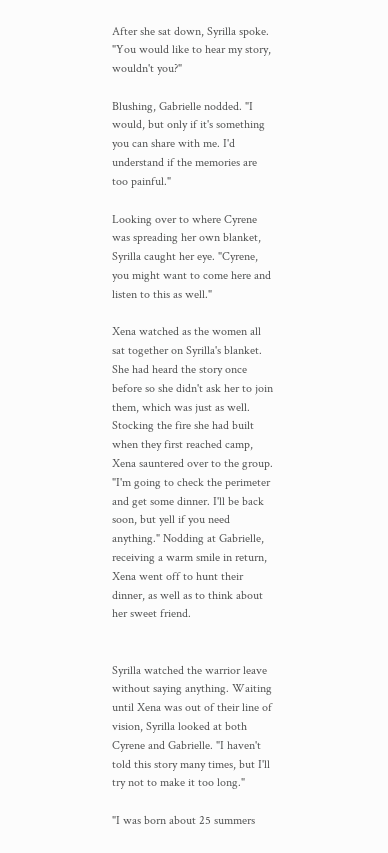After she sat down, Syrilla spoke. "You would like to hear my story, wouldn't you?"

Blushing, Gabrielle nodded. "I would, but only if it's something you can share with me. I'd understand if the memories are too painful."

Looking over to where Cyrene was spreading her own blanket, Syrilla caught her eye. "Cyrene, you might want to come here and listen to this as well."

Xena watched as the women all sat together on Syrilla's blanket. She had heard the story once before so she didn't ask her to join them, which was just as well. Stocking the fire she had built when they first reached camp, Xena sauntered over to the group. "I'm going to check the perimeter and get some dinner. I'll be back soon, but yell if you need anything." Nodding at Gabrielle, receiving a warm smile in return, Xena went off to hunt their dinner, as well as to think about her sweet friend.


Syrilla watched the warrior leave without saying anything. Waiting until Xena was out of their line of vision, Syrilla looked at both Cyrene and Gabrielle. "I haven't told this story many times, but I'll try not to make it too long."

"I was born about 25 summers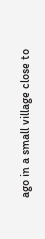ago in a small village close to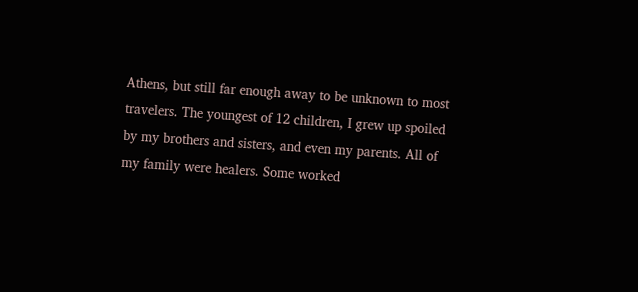Athens, but still far enough away to be unknown to most travelers. The youngest of 12 children, I grew up spoiled by my brothers and sisters, and even my parents. All of my family were healers. Some worked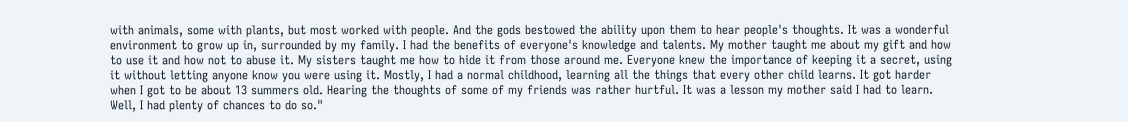with animals, some with plants, but most worked with people. And the gods bestowed the ability upon them to hear people's thoughts. It was a wonderful environment to grow up in, surrounded by my family. I had the benefits of everyone's knowledge and talents. My mother taught me about my gift and how to use it and how not to abuse it. My sisters taught me how to hide it from those around me. Everyone knew the importance of keeping it a secret, using it without letting anyone know you were using it. Mostly, I had a normal childhood, learning all the things that every other child learns. It got harder when I got to be about 13 summers old. Hearing the thoughts of some of my friends was rather hurtful. It was a lesson my mother said I had to learn. Well, I had plenty of chances to do so."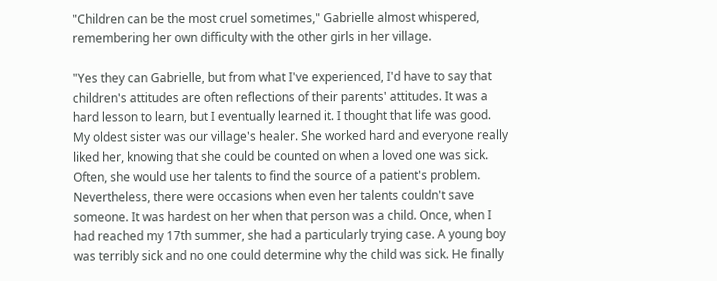"Children can be the most cruel sometimes," Gabrielle almost whispered, remembering her own difficulty with the other girls in her village.

"Yes they can Gabrielle, but from what I've experienced, I'd have to say that children's attitudes are often reflections of their parents' attitudes. It was a hard lesson to learn, but I eventually learned it. I thought that life was good. My oldest sister was our village's healer. She worked hard and everyone really liked her, knowing that she could be counted on when a loved one was sick. Often, she would use her talents to find the source of a patient's problem. Nevertheless, there were occasions when even her talents couldn't save someone. It was hardest on her when that person was a child. Once, when I had reached my 17th summer, she had a particularly trying case. A young boy was terribly sick and no one could determine why the child was sick. He finally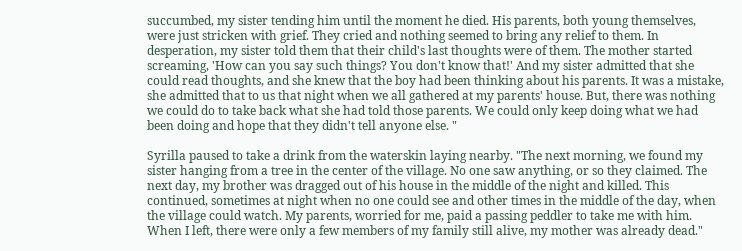succumbed, my sister tending him until the moment he died. His parents, both young themselves, were just stricken with grief. They cried and nothing seemed to bring any relief to them. In desperation, my sister told them that their child's last thoughts were of them. The mother started screaming, 'How can you say such things? You don't know that!' And my sister admitted that she could read thoughts, and she knew that the boy had been thinking about his parents. It was a mistake, she admitted that to us that night when we all gathered at my parents' house. But, there was nothing we could do to take back what she had told those parents. We could only keep doing what we had been doing and hope that they didn't tell anyone else. "

Syrilla paused to take a drink from the waterskin laying nearby. "The next morning, we found my sister hanging from a tree in the center of the village. No one saw anything, or so they claimed. The next day, my brother was dragged out of his house in the middle of the night and killed. This continued, sometimes at night when no one could see and other times in the middle of the day, when the village could watch. My parents, worried for me, paid a passing peddler to take me with him. When I left, there were only a few members of my family still alive, my mother was already dead."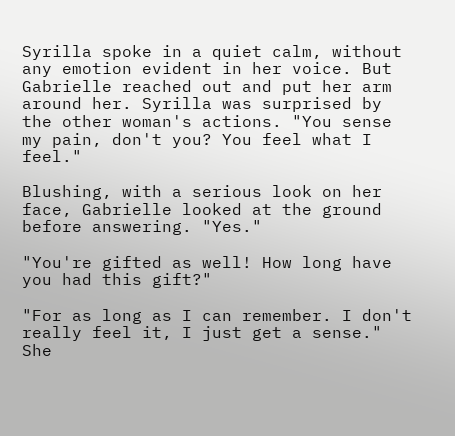Syrilla spoke in a quiet calm, without any emotion evident in her voice. But Gabrielle reached out and put her arm around her. Syrilla was surprised by the other woman's actions. "You sense my pain, don't you? You feel what I feel."

Blushing, with a serious look on her face, Gabrielle looked at the ground before answering. "Yes."

"You're gifted as well! How long have you had this gift?"

"For as long as I can remember. I don't really feel it, I just get a sense." She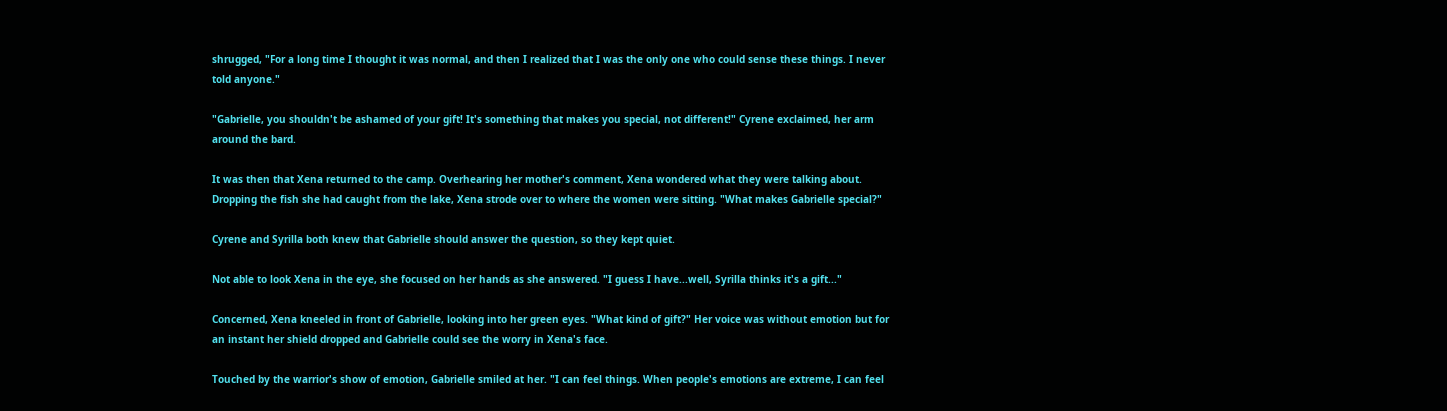shrugged, "For a long time I thought it was normal, and then I realized that I was the only one who could sense these things. I never told anyone."

"Gabrielle, you shouldn't be ashamed of your gift! It's something that makes you special, not different!" Cyrene exclaimed, her arm around the bard.

It was then that Xena returned to the camp. Overhearing her mother's comment, Xena wondered what they were talking about. Dropping the fish she had caught from the lake, Xena strode over to where the women were sitting. "What makes Gabrielle special?"

Cyrene and Syrilla both knew that Gabrielle should answer the question, so they kept quiet.

Not able to look Xena in the eye, she focused on her hands as she answered. "I guess I have...well, Syrilla thinks it's a gift..."

Concerned, Xena kneeled in front of Gabrielle, looking into her green eyes. "What kind of gift?" Her voice was without emotion but for an instant her shield dropped and Gabrielle could see the worry in Xena's face.

Touched by the warrior's show of emotion, Gabrielle smiled at her. "I can feel things. When people's emotions are extreme, I can feel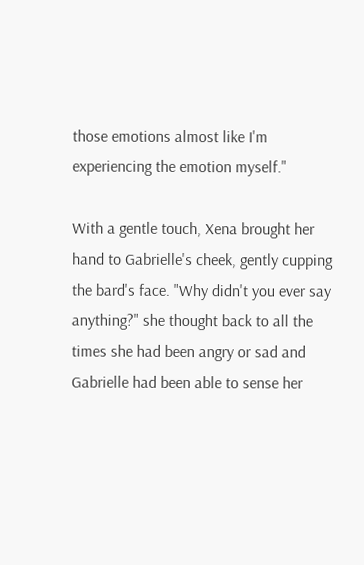those emotions almost like I'm experiencing the emotion myself."

With a gentle touch, Xena brought her hand to Gabrielle's cheek, gently cupping the bard's face. "Why didn't you ever say anything?" she thought back to all the times she had been angry or sad and Gabrielle had been able to sense her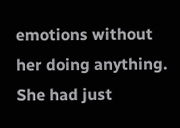emotions without her doing anything. She had just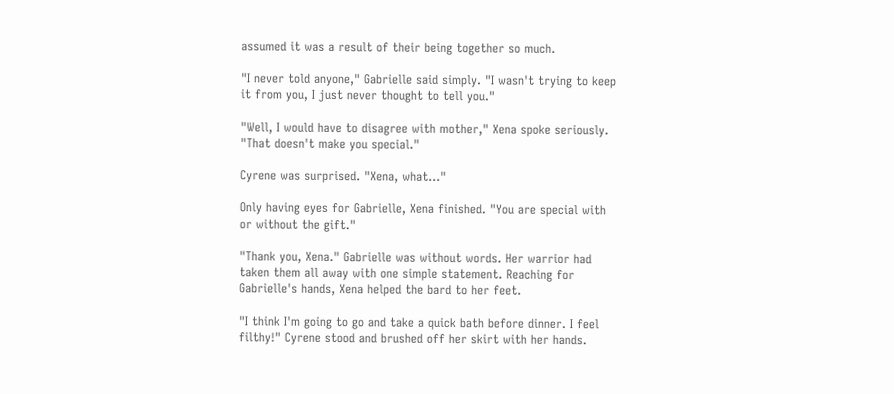assumed it was a result of their being together so much.

"I never told anyone," Gabrielle said simply. "I wasn't trying to keep it from you, I just never thought to tell you."

"Well, I would have to disagree with mother," Xena spoke seriously. "That doesn't make you special."

Cyrene was surprised. "Xena, what..."

Only having eyes for Gabrielle, Xena finished. "You are special with or without the gift."

"Thank you, Xena." Gabrielle was without words. Her warrior had taken them all away with one simple statement. Reaching for Gabrielle's hands, Xena helped the bard to her feet.

"I think I'm going to go and take a quick bath before dinner. I feel filthy!" Cyrene stood and brushed off her skirt with her hands.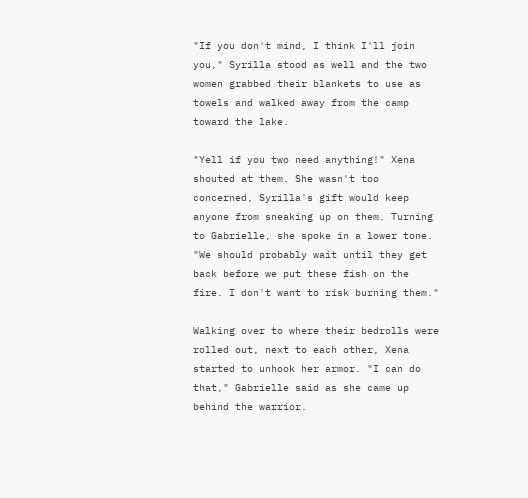"If you don't mind, I think I'll join you," Syrilla stood as well and the two women grabbed their blankets to use as towels and walked away from the camp toward the lake.

"Yell if you two need anything!" Xena shouted at them. She wasn't too concerned, Syrilla's gift would keep anyone from sneaking up on them. Turning to Gabrielle, she spoke in a lower tone. "We should probably wait until they get back before we put these fish on the fire. I don't want to risk burning them."

Walking over to where their bedrolls were rolled out, next to each other, Xena started to unhook her armor. "I can do that," Gabrielle said as she came up behind the warrior.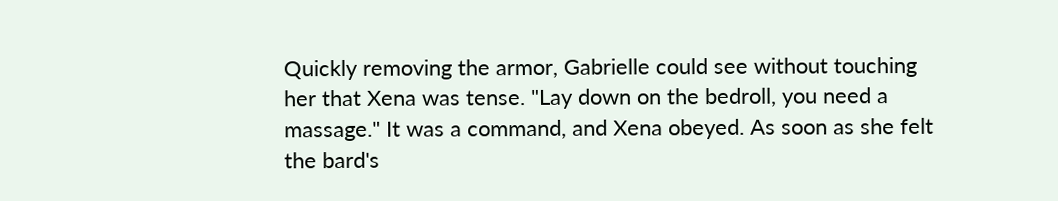Quickly removing the armor, Gabrielle could see without touching her that Xena was tense. "Lay down on the bedroll, you need a massage." It was a command, and Xena obeyed. As soon as she felt the bard's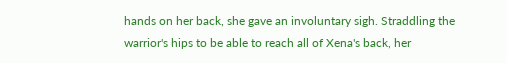hands on her back, she gave an involuntary sigh. Straddling the warrior's hips to be able to reach all of Xena's back, her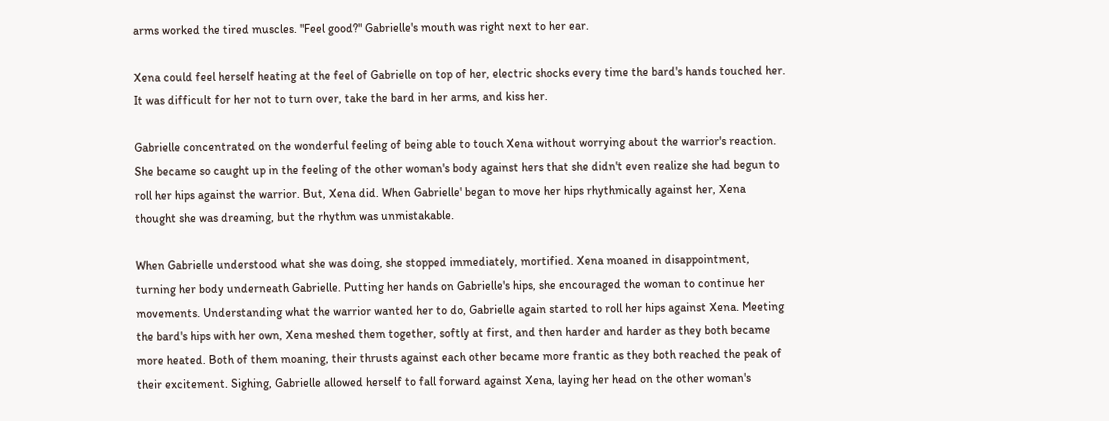arms worked the tired muscles. "Feel good?" Gabrielle's mouth was right next to her ear.

Xena could feel herself heating at the feel of Gabrielle on top of her, electric shocks every time the bard's hands touched her. It was difficult for her not to turn over, take the bard in her arms, and kiss her.

Gabrielle concentrated on the wonderful feeling of being able to touch Xena without worrying about the warrior's reaction. She became so caught up in the feeling of the other woman's body against hers that she didn't even realize she had begun to roll her hips against the warrior. But, Xena did. When Gabrielle' began to move her hips rhythmically against her, Xena thought she was dreaming, but the rhythm was unmistakable.

When Gabrielle understood what she was doing, she stopped immediately, mortified. Xena moaned in disappointment, turning her body underneath Gabrielle. Putting her hands on Gabrielle's hips, she encouraged the woman to continue her movements. Understanding what the warrior wanted her to do, Gabrielle again started to roll her hips against Xena. Meeting the bard's hips with her own, Xena meshed them together, softly at first, and then harder and harder as they both became more heated. Both of them moaning, their thrusts against each other became more frantic as they both reached the peak of their excitement. Sighing, Gabrielle allowed herself to fall forward against Xena, laying her head on the other woman's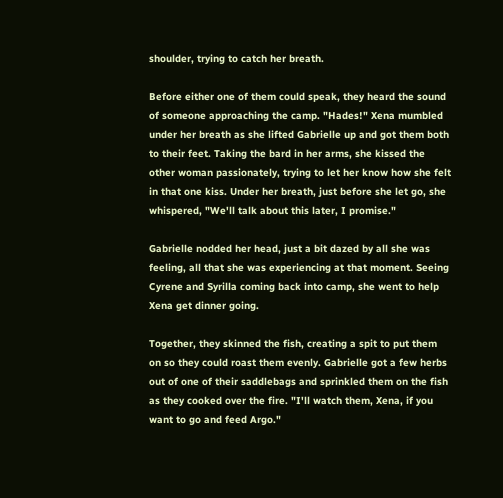shoulder, trying to catch her breath.

Before either one of them could speak, they heard the sound of someone approaching the camp. "Hades!" Xena mumbled under her breath as she lifted Gabrielle up and got them both to their feet. Taking the bard in her arms, she kissed the other woman passionately, trying to let her know how she felt in that one kiss. Under her breath, just before she let go, she whispered, "We'll talk about this later, I promise."

Gabrielle nodded her head, just a bit dazed by all she was feeling, all that she was experiencing at that moment. Seeing Cyrene and Syrilla coming back into camp, she went to help Xena get dinner going.

Together, they skinned the fish, creating a spit to put them on so they could roast them evenly. Gabrielle got a few herbs out of one of their saddlebags and sprinkled them on the fish as they cooked over the fire. "I'll watch them, Xena, if you want to go and feed Argo."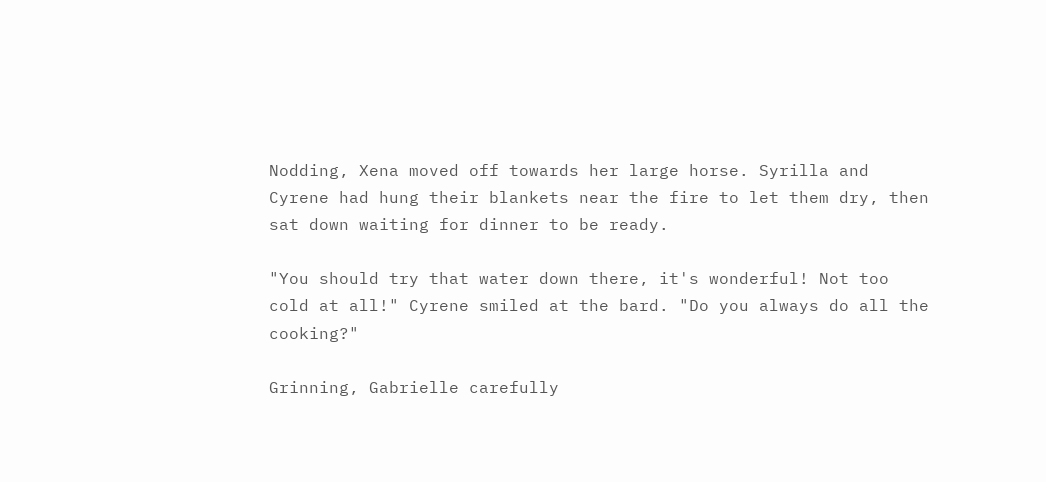Nodding, Xena moved off towards her large horse. Syrilla and Cyrene had hung their blankets near the fire to let them dry, then sat down waiting for dinner to be ready.

"You should try that water down there, it's wonderful! Not too cold at all!" Cyrene smiled at the bard. "Do you always do all the cooking?"

Grinning, Gabrielle carefully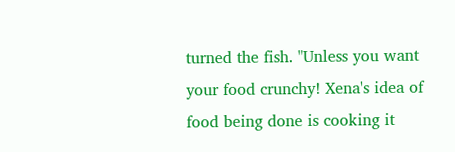turned the fish. "Unless you want your food crunchy! Xena's idea of food being done is cooking it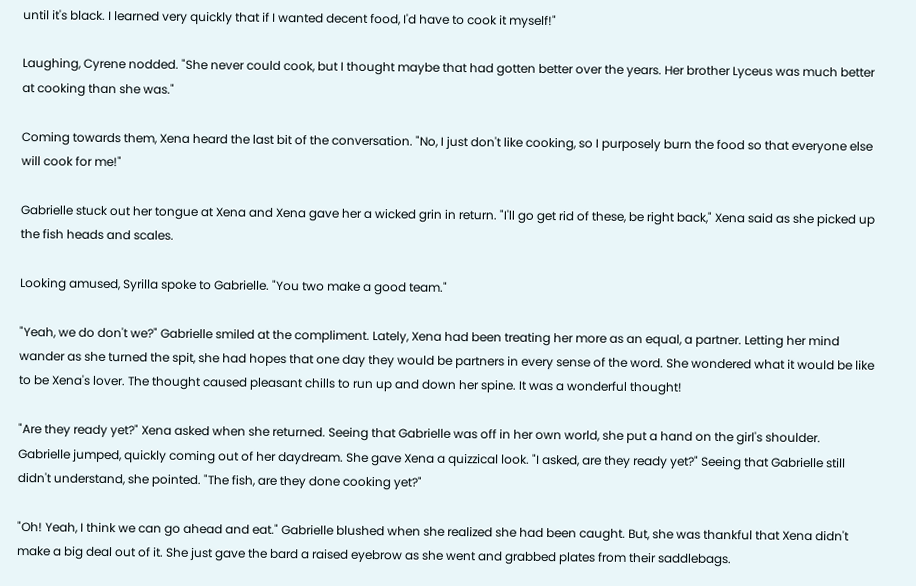until it's black. I learned very quickly that if I wanted decent food, I'd have to cook it myself!"

Laughing, Cyrene nodded. "She never could cook, but I thought maybe that had gotten better over the years. Her brother Lyceus was much better at cooking than she was."

Coming towards them, Xena heard the last bit of the conversation. "No, I just don't like cooking, so I purposely burn the food so that everyone else will cook for me!"

Gabrielle stuck out her tongue at Xena and Xena gave her a wicked grin in return. "I'll go get rid of these, be right back," Xena said as she picked up the fish heads and scales.

Looking amused, Syrilla spoke to Gabrielle. "You two make a good team."

"Yeah, we do don't we?" Gabrielle smiled at the compliment. Lately, Xena had been treating her more as an equal, a partner. Letting her mind wander as she turned the spit, she had hopes that one day they would be partners in every sense of the word. She wondered what it would be like to be Xena's lover. The thought caused pleasant chills to run up and down her spine. It was a wonderful thought!

"Are they ready yet?" Xena asked when she returned. Seeing that Gabrielle was off in her own world, she put a hand on the girl's shoulder. Gabrielle jumped, quickly coming out of her daydream. She gave Xena a quizzical look. "I asked, are they ready yet?" Seeing that Gabrielle still didn't understand, she pointed. "The fish, are they done cooking yet?"

"Oh! Yeah, I think we can go ahead and eat." Gabrielle blushed when she realized she had been caught. But, she was thankful that Xena didn't make a big deal out of it. She just gave the bard a raised eyebrow as she went and grabbed plates from their saddlebags.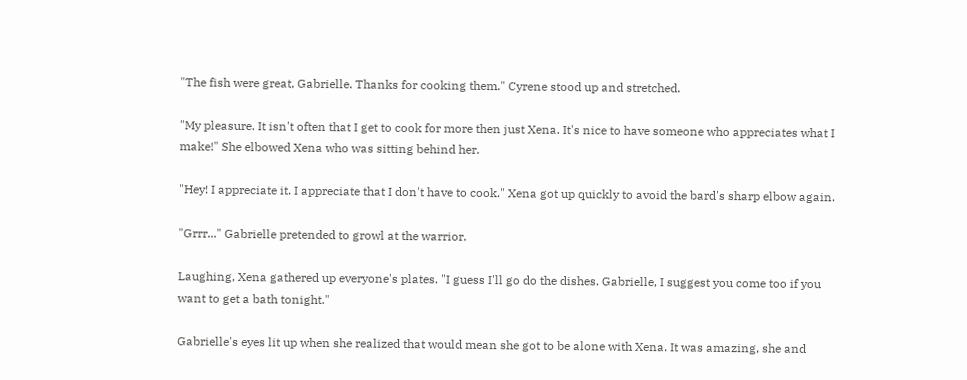"The fish were great, Gabrielle. Thanks for cooking them." Cyrene stood up and stretched.

"My pleasure. It isn't often that I get to cook for more then just Xena. It's nice to have someone who appreciates what I make!" She elbowed Xena who was sitting behind her.

"Hey! I appreciate it. I appreciate that I don't have to cook." Xena got up quickly to avoid the bard's sharp elbow again.

"Grrr..." Gabrielle pretended to growl at the warrior.

Laughing, Xena gathered up everyone's plates. "I guess I'll go do the dishes. Gabrielle, I suggest you come too if you want to get a bath tonight."

Gabrielle's eyes lit up when she realized that would mean she got to be alone with Xena. It was amazing, she and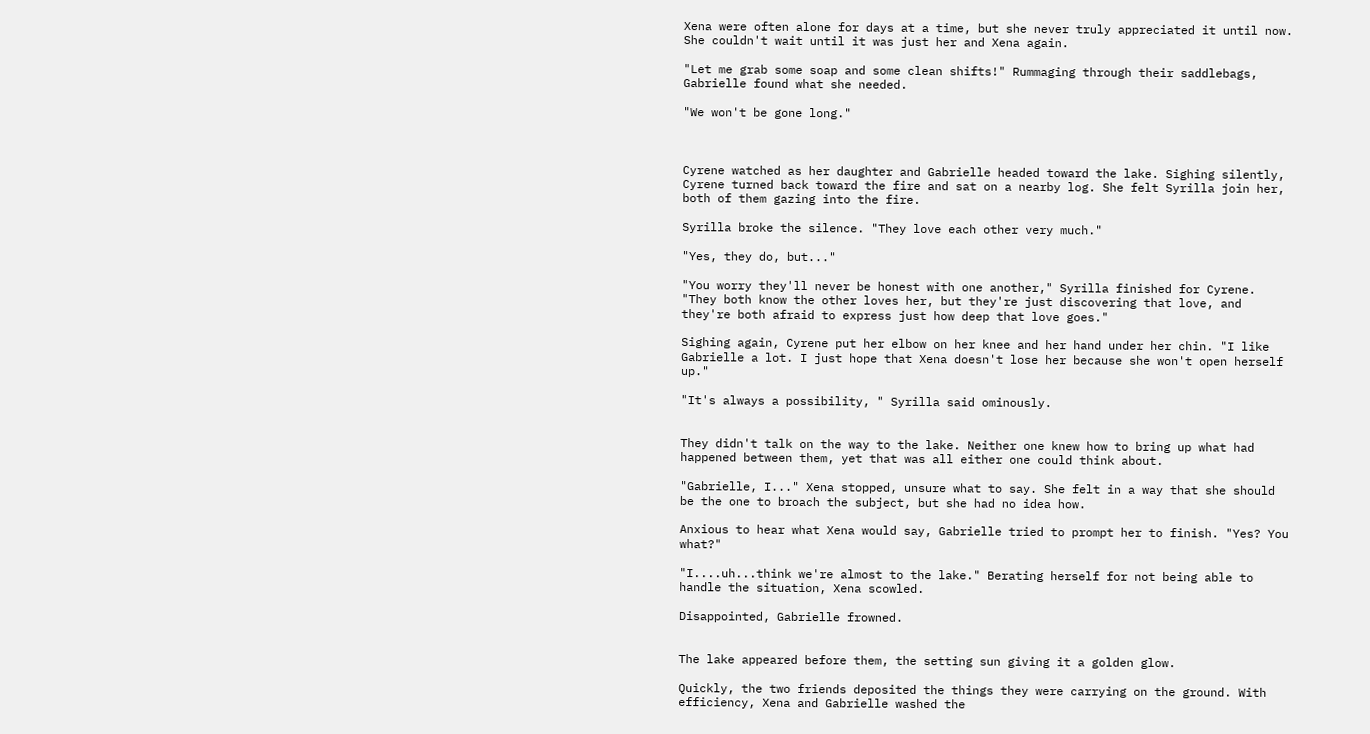Xena were often alone for days at a time, but she never truly appreciated it until now. She couldn't wait until it was just her and Xena again.

"Let me grab some soap and some clean shifts!" Rummaging through their saddlebags, Gabrielle found what she needed.

"We won't be gone long."



Cyrene watched as her daughter and Gabrielle headed toward the lake. Sighing silently, Cyrene turned back toward the fire and sat on a nearby log. She felt Syrilla join her, both of them gazing into the fire.

Syrilla broke the silence. "They love each other very much."

"Yes, they do, but..."

"You worry they'll never be honest with one another," Syrilla finished for Cyrene. "They both know the other loves her, but they're just discovering that love, and they're both afraid to express just how deep that love goes."

Sighing again, Cyrene put her elbow on her knee and her hand under her chin. "I like Gabrielle a lot. I just hope that Xena doesn't lose her because she won't open herself up."

"It's always a possibility, " Syrilla said ominously.


They didn't talk on the way to the lake. Neither one knew how to bring up what had happened between them, yet that was all either one could think about.

"Gabrielle, I..." Xena stopped, unsure what to say. She felt in a way that she should be the one to broach the subject, but she had no idea how.

Anxious to hear what Xena would say, Gabrielle tried to prompt her to finish. "Yes? You what?"

"I....uh...think we're almost to the lake." Berating herself for not being able to handle the situation, Xena scowled.

Disappointed, Gabrielle frowned.


The lake appeared before them, the setting sun giving it a golden glow.

Quickly, the two friends deposited the things they were carrying on the ground. With efficiency, Xena and Gabrielle washed the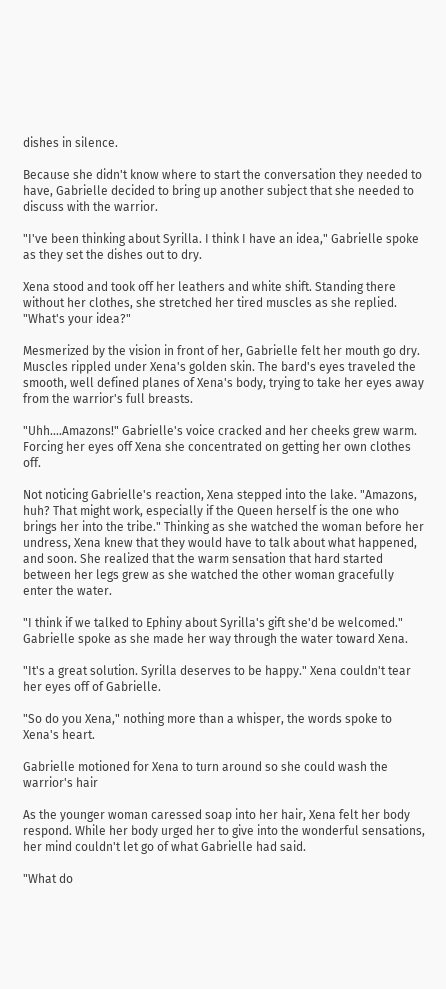dishes in silence.

Because she didn't know where to start the conversation they needed to have, Gabrielle decided to bring up another subject that she needed to discuss with the warrior.

"I've been thinking about Syrilla. I think I have an idea," Gabrielle spoke as they set the dishes out to dry.

Xena stood and took off her leathers and white shift. Standing there without her clothes, she stretched her tired muscles as she replied. "What's your idea?"

Mesmerized by the vision in front of her, Gabrielle felt her mouth go dry. Muscles rippled under Xena's golden skin. The bard's eyes traveled the smooth, well defined planes of Xena's body, trying to take her eyes away from the warrior's full breasts.

"Uhh....Amazons!" Gabrielle's voice cracked and her cheeks grew warm. Forcing her eyes off Xena she concentrated on getting her own clothes off.

Not noticing Gabrielle's reaction, Xena stepped into the lake. "Amazons, huh? That might work, especially if the Queen herself is the one who brings her into the tribe." Thinking as she watched the woman before her undress, Xena knew that they would have to talk about what happened, and soon. She realized that the warm sensation that hard started between her legs grew as she watched the other woman gracefully enter the water.

"I think if we talked to Ephiny about Syrilla's gift she'd be welcomed." Gabrielle spoke as she made her way through the water toward Xena.

"It's a great solution. Syrilla deserves to be happy." Xena couldn't tear her eyes off of Gabrielle.

"So do you Xena," nothing more than a whisper, the words spoke to Xena's heart.

Gabrielle motioned for Xena to turn around so she could wash the warrior's hair

As the younger woman caressed soap into her hair, Xena felt her body respond. While her body urged her to give into the wonderful sensations, her mind couldn't let go of what Gabrielle had said.

"What do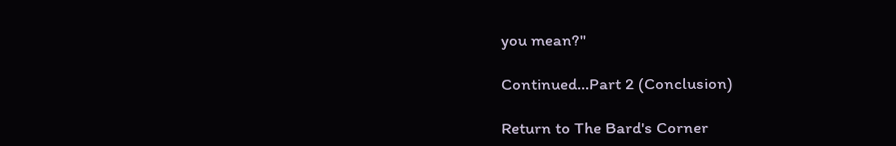you mean?"

Continued...Part 2 (Conclusion)

Return to The Bard's Corner